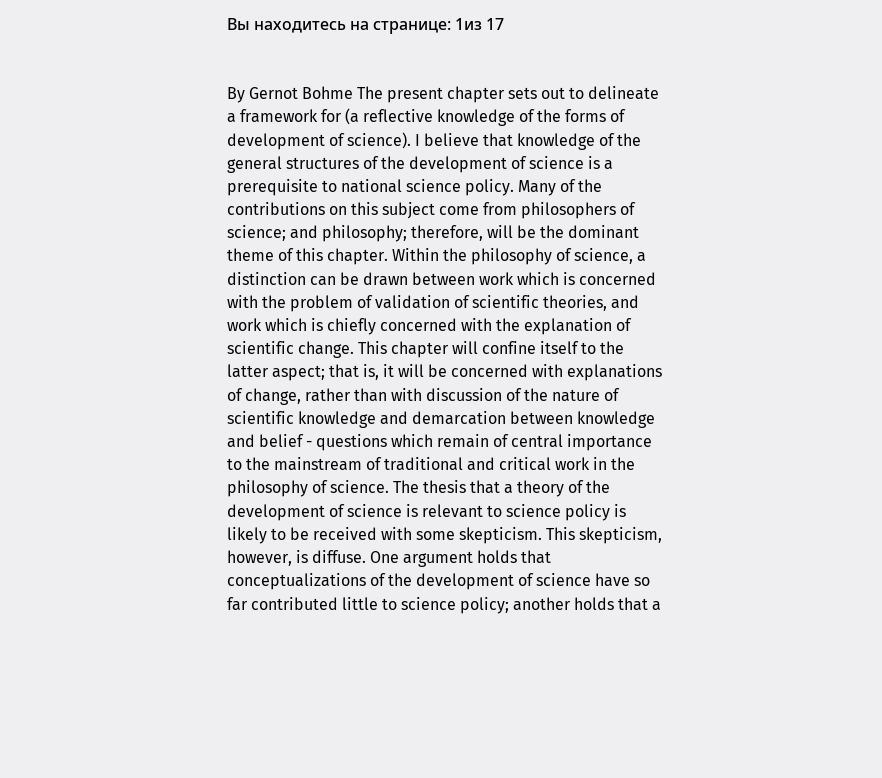Вы находитесь на странице: 1из 17


By Gernot Bohme The present chapter sets out to delineate a framework for (a reflective knowledge of the forms of development of science). I believe that knowledge of the general structures of the development of science is a prerequisite to national science policy. Many of the contributions on this subject come from philosophers of science; and philosophy; therefore, will be the dominant theme of this chapter. Within the philosophy of science, a distinction can be drawn between work which is concerned with the problem of validation of scientific theories, and work which is chiefly concerned with the explanation of scientific change. This chapter will confine itself to the latter aspect; that is, it will be concerned with explanations of change, rather than with discussion of the nature of scientific knowledge and demarcation between knowledge and belief - questions which remain of central importance to the mainstream of traditional and critical work in the philosophy of science. The thesis that a theory of the development of science is relevant to science policy is likely to be received with some skepticism. This skepticism, however, is diffuse. One argument holds that conceptualizations of the development of science have so far contributed little to science policy; another holds that a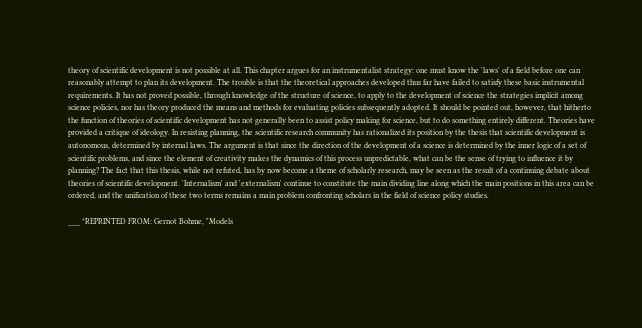theory of scientific development is not possible at all. This chapter argues for an instrumentalist strategy: one must know the 'laws' of a field before one can reasonably attempt to plan its development. The trouble is that the theoretical approaches developed thus far have failed to satisfy these basic instrumental requirements. It has not proved possible, through knowledge of the structure of science, to apply to the development of science the strategies implicit among science policies, nor has theory produced the means and methods for evaluating policies subsequently adopted. It should be pointed out, however, that hitherto the function of theories of scientific development has not generally been to assist policy making for science, but to do something entirely different. Theories have provided a critique of ideology. In resisting planning, the scientific research community has rationalized its position by the thesis that scientific development is autonomous, determined by internal laws. The argument is that since the direction of the development of a science is determined by the inner logic of a set of scientific problems, and since the element of creativity makes the dynamics of this process unpredictable, what can be the sense of trying to influence it by planning? The fact that this thesis, while not refuted, has by now become a theme of scholarly research, may be seen as the result of a continuing debate about theories of scientific development. 'Internalism' and 'externalism' continue to constitute the main dividing line along which the main positions in this area can be ordered, and the unification of these two terms remains a main problem confronting scholars in the field of science policy studies.

___ *REPRINTED FROM: Gernot Bohme, "Models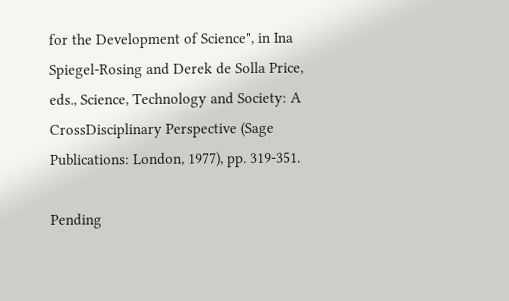for the Development of Science", in Ina Spiegel-Rosing and Derek de Solla Price, eds., Science, Technology and Society: A CrossDisciplinary Perspective (Sage Publications: London, 1977), pp. 319-351.

Pending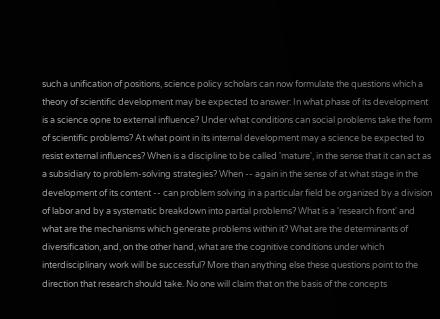such a unification of positions, science policy scholars can now formulate the questions which a theory of scientific development may be expected to answer: In what phase of its development is a science opne to external influence? Under what conditions can social problems take the form of scientific problems? At what point in its internal development may a science be expected to resist external influences? When is a discipline to be called 'mature', in the sense that it can act as a subsidiary to problem-solving strategies? When -- again in the sense of at what stage in the development of its content -- can problem solving in a particular field be organized by a division of labor and by a systematic breakdown into partial problems? What is a 'research front' and what are the mechanisms which generate problems within it? What are the determinants of diversification, and, on the other hand, what are the cognitive conditions under which interdisciplinary work will be successful? More than anything else these questions point to the direction that research should take. No one will claim that on the basis of the concepts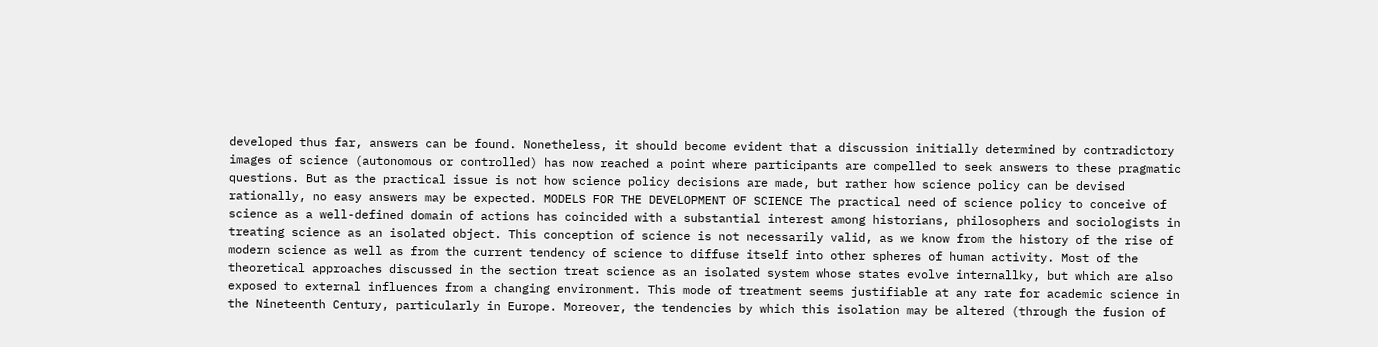developed thus far, answers can be found. Nonetheless, it should become evident that a discussion initially determined by contradictory images of science (autonomous or controlled) has now reached a point where participants are compelled to seek answers to these pragmatic questions. But as the practical issue is not how science policy decisions are made, but rather how science policy can be devised rationally, no easy answers may be expected. MODELS FOR THE DEVELOPMENT OF SCIENCE The practical need of science policy to conceive of science as a well-defined domain of actions has coincided with a substantial interest among historians, philosophers and sociologists in treating science as an isolated object. This conception of science is not necessarily valid, as we know from the history of the rise of modern science as well as from the current tendency of science to diffuse itself into other spheres of human activity. Most of the theoretical approaches discussed in the section treat science as an isolated system whose states evolve internallky, but which are also exposed to external influences from a changing environment. This mode of treatment seems justifiable at any rate for academic science in the Nineteenth Century, particularly in Europe. Moreover, the tendencies by which this isolation may be altered (through the fusion of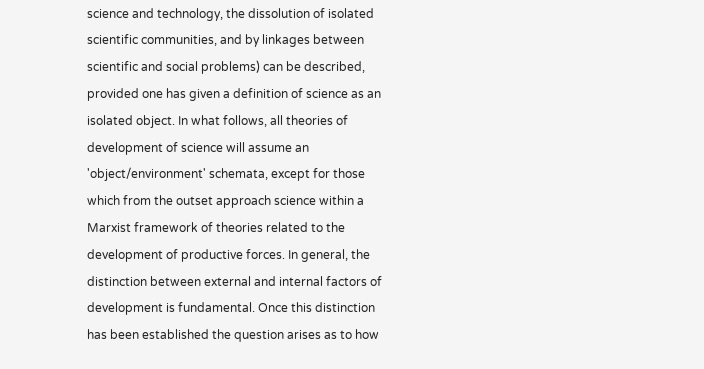science and technology, the dissolution of isolated scientific communities, and by linkages between scientific and social problems) can be described, provided one has given a definition of science as an isolated object. In what follows, all theories of development of science will assume an 'object/environment' schemata, except for those which from the outset approach science within a Marxist framework of theories related to the development of productive forces. In general, the distinction between external and internal factors of development is fundamental. Once this distinction has been established the question arises as to how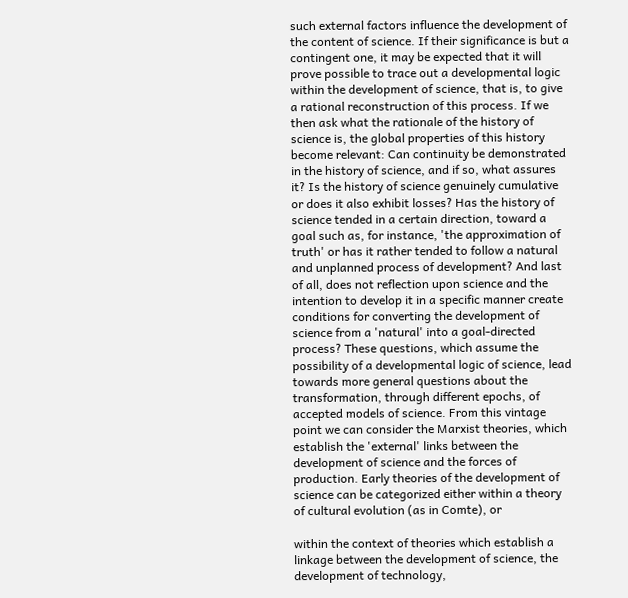such external factors influence the development of the content of science. If their significance is but a contingent one, it may be expected that it will prove possible to trace out a developmental logic within the development of science, that is, to give a rational reconstruction of this process. If we then ask what the rationale of the history of science is, the global properties of this history become relevant: Can continuity be demonstrated in the history of science, and if so, what assures it? Is the history of science genuinely cumulative or does it also exhibit losses? Has the history of science tended in a certain direction, toward a goal such as, for instance, 'the approximation of truth' or has it rather tended to follow a natural and unplanned process of development? And last of all, does not reflection upon science and the intention to develop it in a specific manner create conditions for converting the development of science from a 'natural' into a goal-directed process? These questions, which assume the possibility of a developmental logic of science, lead towards more general questions about the transformation, through different epochs, of accepted models of science. From this vintage point we can consider the Marxist theories, which establish the 'external' links between the development of science and the forces of production. Early theories of the development of science can be categorized either within a theory of cultural evolution (as in Comte), or

within the context of theories which establish a linkage between the development of science, the development of technology,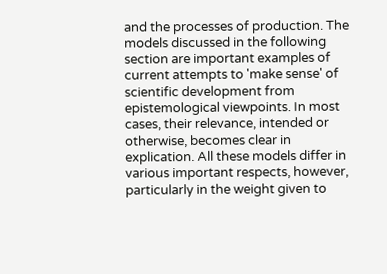and the processes of production. The models discussed in the following section are important examples of current attempts to 'make sense' of scientific development from epistemological viewpoints. In most cases, their relevance, intended or otherwise, becomes clear in explication. All these models differ in various important respects, however, particularly in the weight given to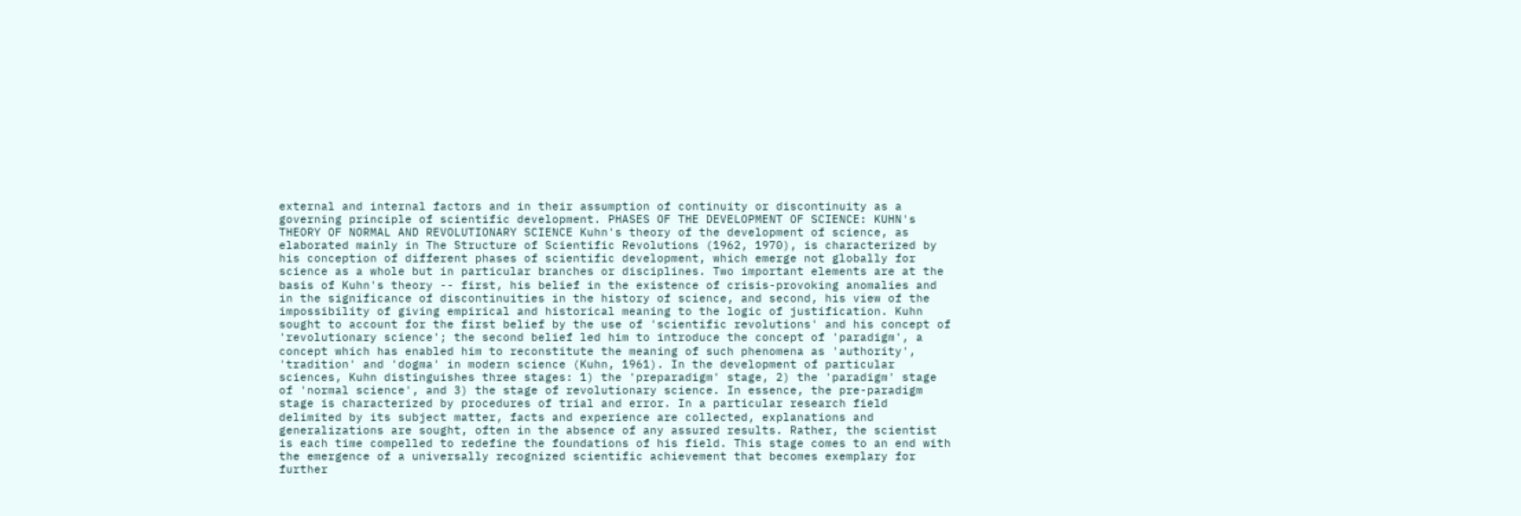external and internal factors and in their assumption of continuity or discontinuity as a governing principle of scientific development. PHASES OF THE DEVELOPMENT OF SCIENCE: KUHN's THEORY OF NORMAL AND REVOLUTIONARY SCIENCE Kuhn's theory of the development of science, as elaborated mainly in The Structure of Scientific Revolutions (1962, 1970), is characterized by his conception of different phases of scientific development, which emerge not globally for science as a whole but in particular branches or disciplines. Two important elements are at the basis of Kuhn's theory -- first, his belief in the existence of crisis-provoking anomalies and in the significance of discontinuities in the history of science, and second, his view of the impossibility of giving empirical and historical meaning to the logic of justification. Kuhn sought to account for the first belief by the use of 'scientific revolutions' and his concept of 'revolutionary science'; the second belief led him to introduce the concept of 'paradigm', a concept which has enabled him to reconstitute the meaning of such phenomena as 'authority', 'tradition' and 'dogma' in modern science (Kuhn, 1961). In the development of particular sciences, Kuhn distinguishes three stages: 1) the 'preparadigm' stage, 2) the 'paradigm' stage of 'normal science', and 3) the stage of revolutionary science. In essence, the pre-paradigm stage is characterized by procedures of trial and error. In a particular research field delimited by its subject matter, facts and experience are collected, explanations and generalizations are sought, often in the absence of any assured results. Rather, the scientist is each time compelled to redefine the foundations of his field. This stage comes to an end with the emergence of a universally recognized scientific achievement that becomes exemplary for further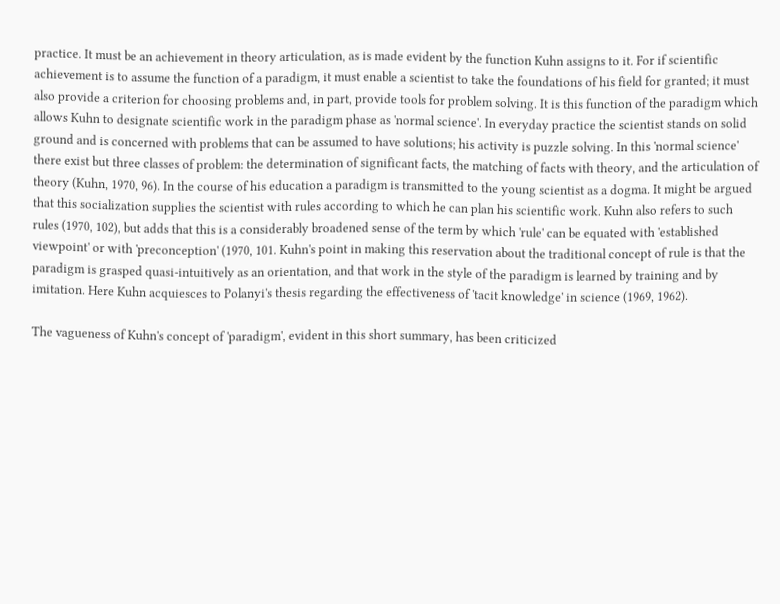practice. It must be an achievement in theory articulation, as is made evident by the function Kuhn assigns to it. For if scientific achievement is to assume the function of a paradigm, it must enable a scientist to take the foundations of his field for granted; it must also provide a criterion for choosing problems and, in part, provide tools for problem solving. It is this function of the paradigm which allows Kuhn to designate scientific work in the paradigm phase as 'normal science'. In everyday practice the scientist stands on solid ground and is concerned with problems that can be assumed to have solutions; his activity is puzzle solving. In this 'normal science' there exist but three classes of problem: the determination of significant facts, the matching of facts with theory, and the articulation of theory (Kuhn, 1970, 96). In the course of his education a paradigm is transmitted to the young scientist as a dogma. It might be argued that this socialization supplies the scientist with rules according to which he can plan his scientific work. Kuhn also refers to such rules (1970, 102), but adds that this is a considerably broadened sense of the term by which 'rule' can be equated with 'established viewpoint' or with 'preconception' (1970, 101. Kuhn's point in making this reservation about the traditional concept of rule is that the paradigm is grasped quasi-intuitively as an orientation, and that work in the style of the paradigm is learned by training and by imitation. Here Kuhn acquiesces to Polanyi's thesis regarding the effectiveness of 'tacit knowledge' in science (1969, 1962).

The vagueness of Kuhn's concept of 'paradigm', evident in this short summary, has been criticized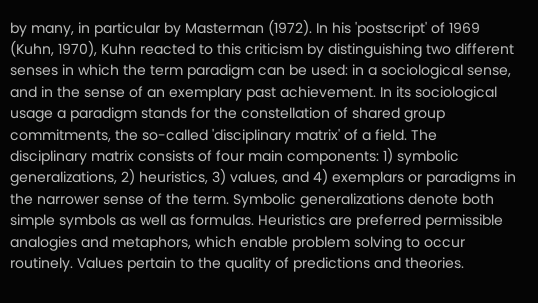by many, in particular by Masterman (1972). In his 'postscript' of 1969 (Kuhn, 1970), Kuhn reacted to this criticism by distinguishing two different senses in which the term paradigm can be used: in a sociological sense, and in the sense of an exemplary past achievement. In its sociological usage a paradigm stands for the constellation of shared group commitments, the so-called 'disciplinary matrix' of a field. The disciplinary matrix consists of four main components: 1) symbolic generalizations, 2) heuristics, 3) values, and 4) exemplars or paradigms in the narrower sense of the term. Symbolic generalizations denote both simple symbols as well as formulas. Heuristics are preferred permissible analogies and metaphors, which enable problem solving to occur routinely. Values pertain to the quality of predictions and theories.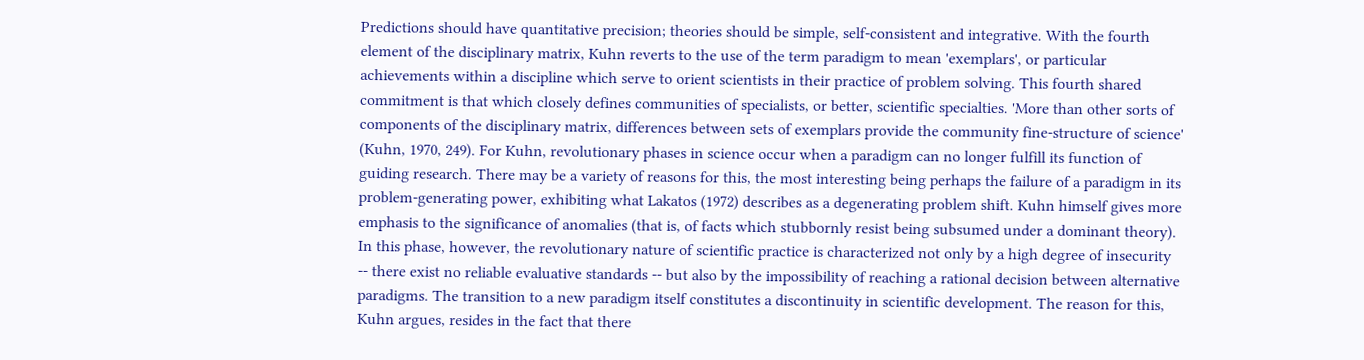Predictions should have quantitative precision; theories should be simple, self-consistent and integrative. With the fourth element of the disciplinary matrix, Kuhn reverts to the use of the term paradigm to mean 'exemplars', or particular achievements within a discipline which serve to orient scientists in their practice of problem solving. This fourth shared commitment is that which closely defines communities of specialists, or better, scientific specialties. 'More than other sorts of components of the disciplinary matrix, differences between sets of exemplars provide the community fine-structure of science' (Kuhn, 1970, 249). For Kuhn, revolutionary phases in science occur when a paradigm can no longer fulfill its function of guiding research. There may be a variety of reasons for this, the most interesting being perhaps the failure of a paradigm in its problem-generating power, exhibiting what Lakatos (1972) describes as a degenerating problem shift. Kuhn himself gives more emphasis to the significance of anomalies (that is, of facts which stubbornly resist being subsumed under a dominant theory). In this phase, however, the revolutionary nature of scientific practice is characterized not only by a high degree of insecurity -- there exist no reliable evaluative standards -- but also by the impossibility of reaching a rational decision between alternative paradigms. The transition to a new paradigm itself constitutes a discontinuity in scientific development. The reason for this, Kuhn argues, resides in the fact that there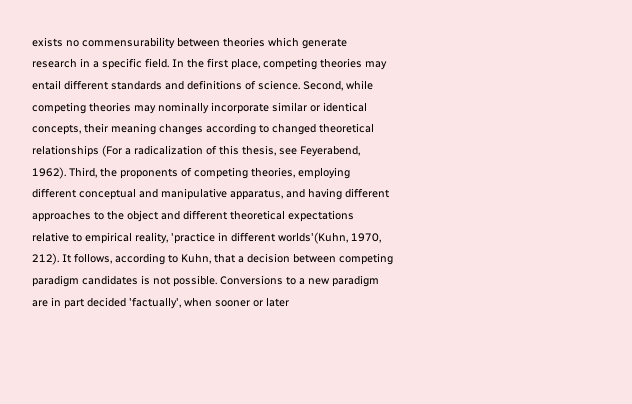exists no commensurability between theories which generate research in a specific field. In the first place, competing theories may entail different standards and definitions of science. Second, while competing theories may nominally incorporate similar or identical concepts, their meaning changes according to changed theoretical relationships (For a radicalization of this thesis, see Feyerabend, 1962). Third, the proponents of competing theories, employing different conceptual and manipulative apparatus, and having different approaches to the object and different theoretical expectations relative to empirical reality, 'practice in different worlds'(Kuhn, 1970, 212). It follows, according to Kuhn, that a decision between competing paradigm candidates is not possible. Conversions to a new paradigm are in part decided 'factually', when sooner or later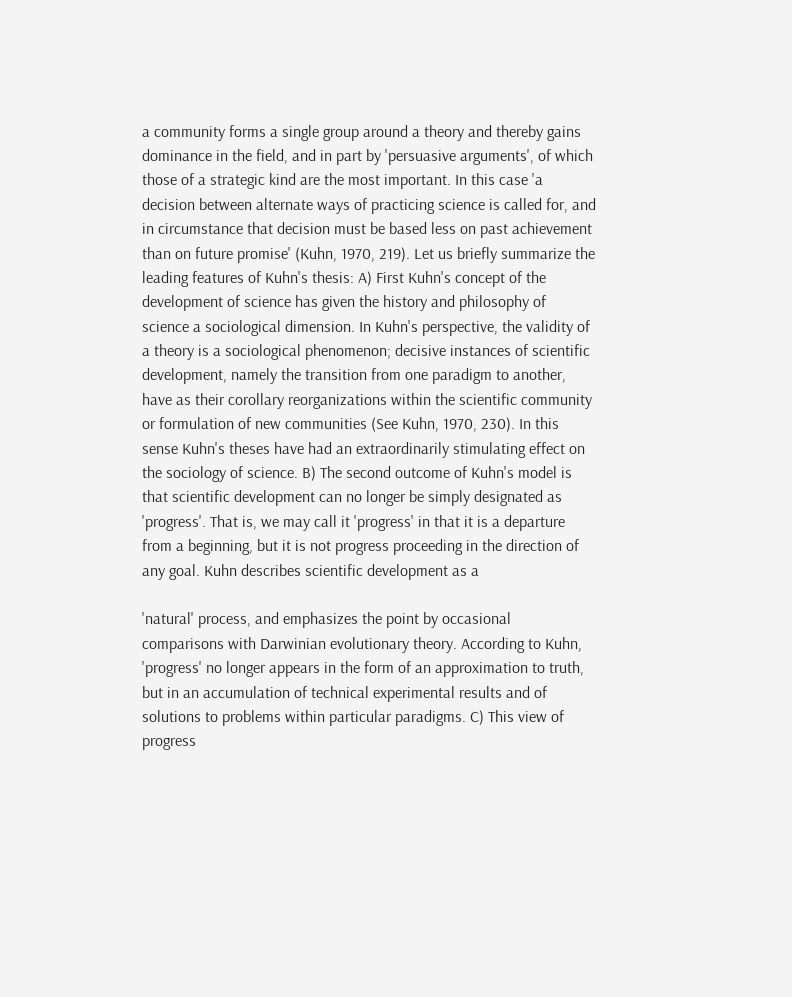a community forms a single group around a theory and thereby gains dominance in the field, and in part by 'persuasive arguments', of which those of a strategic kind are the most important. In this case 'a decision between alternate ways of practicing science is called for, and in circumstance that decision must be based less on past achievement than on future promise' (Kuhn, 1970, 219). Let us briefly summarize the leading features of Kuhn's thesis: A) First Kuhn's concept of the development of science has given the history and philosophy of science a sociological dimension. In Kuhn's perspective, the validity of a theory is a sociological phenomenon; decisive instances of scientific development, namely the transition from one paradigm to another, have as their corollary reorganizations within the scientific community or formulation of new communities (See Kuhn, 1970, 230). In this sense Kuhn's theses have had an extraordinarily stimulating effect on the sociology of science. B) The second outcome of Kuhn's model is that scientific development can no longer be simply designated as 'progress'. That is, we may call it 'progress' in that it is a departure from a beginning, but it is not progress proceeding in the direction of any goal. Kuhn describes scientific development as a

'natural' process, and emphasizes the point by occasional comparisons with Darwinian evolutionary theory. According to Kuhn, 'progress' no longer appears in the form of an approximation to truth, but in an accumulation of technical experimental results and of solutions to problems within particular paradigms. C) This view of progress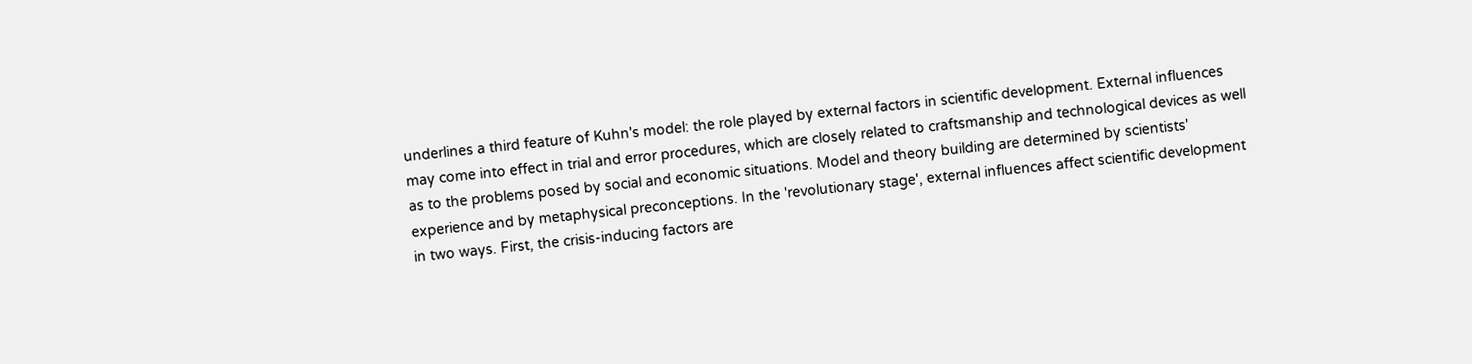underlines a third feature of Kuhn's model: the role played by external factors in scientific development. External influences may come into effect in trial and error procedures, which are closely related to craftsmanship and technological devices as well as to the problems posed by social and economic situations. Model and theory building are determined by scientists' experience and by metaphysical preconceptions. In the 'revolutionary stage', external influences affect scientific development in two ways. First, the crisis-inducing factors are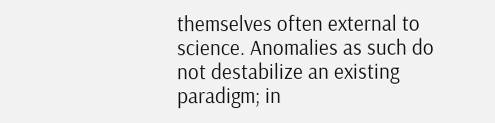themselves often external to science. Anomalies as such do not destabilize an existing paradigm; in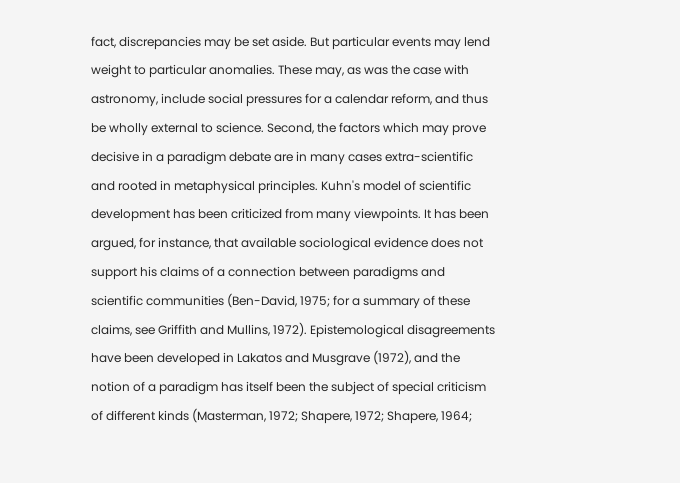fact, discrepancies may be set aside. But particular events may lend weight to particular anomalies. These may, as was the case with astronomy, include social pressures for a calendar reform, and thus be wholly external to science. Second, the factors which may prove decisive in a paradigm debate are in many cases extra-scientific and rooted in metaphysical principles. Kuhn's model of scientific development has been criticized from many viewpoints. It has been argued, for instance, that available sociological evidence does not support his claims of a connection between paradigms and scientific communities (Ben-David, 1975; for a summary of these claims, see Griffith and Mullins, 1972). Epistemological disagreements have been developed in Lakatos and Musgrave (1972), and the notion of a paradigm has itself been the subject of special criticism of different kinds (Masterman, 1972; Shapere, 1972; Shapere, 1964;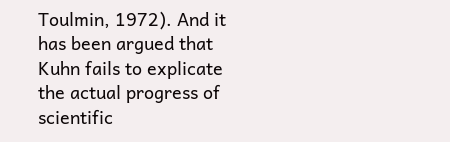Toulmin, 1972). And it has been argued that Kuhn fails to explicate the actual progress of scientific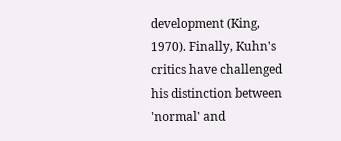development (King, 1970). Finally, Kuhn's critics have challenged his distinction between 'normal' and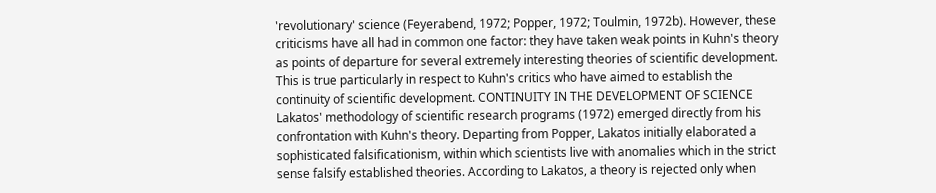'revolutionary' science (Feyerabend, 1972; Popper, 1972; Toulmin, 1972b). However, these criticisms have all had in common one factor: they have taken weak points in Kuhn's theory as points of departure for several extremely interesting theories of scientific development. This is true particularly in respect to Kuhn's critics who have aimed to establish the continuity of scientific development. CONTINUITY IN THE DEVELOPMENT OF SCIENCE Lakatos' methodology of scientific research programs (1972) emerged directly from his confrontation with Kuhn's theory. Departing from Popper, Lakatos initially elaborated a sophisticated falsificationism, within which scientists live with anomalies which in the strict sense falsify established theories. According to Lakatos, a theory is rejected only when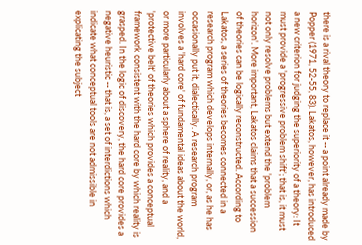there is a rival theory to replace it -- a point already made by Popper (1971, 52-55, 83). Lakatos, however, has introduced a new criterion for judging the superiority of a theory: It must provide a 'progressive problem shift'; that is, it must not only resolve problems but extend the 'problem horizon'. More important, Lakatos claims that a succession of theories can be logically reconstructed. According to Lakatos, a series of theories becomes connected in a research program which develops internally, or, as he has occasionally put it, dialectically. A research program involves a 'hard core' of fundamental ideas about the world, or more particularly about a sphere of reality, and a 'protective belt' of theories which provides a conceptual framework consistent with the hard core by which reality is grasped. In the logic of discovery, the hard core provides a negative heuristic -- that is, a set of interdictions which indicate what conceptual tools are not admissible in explicating the subject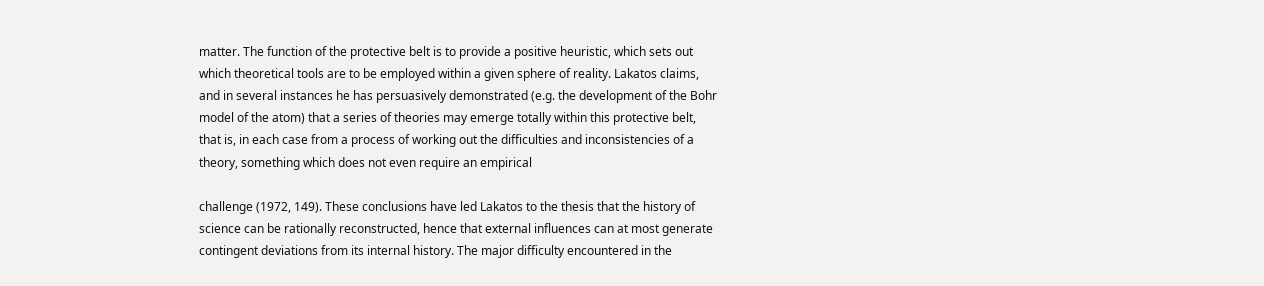matter. The function of the protective belt is to provide a positive heuristic, which sets out which theoretical tools are to be employed within a given sphere of reality. Lakatos claims, and in several instances he has persuasively demonstrated (e.g. the development of the Bohr model of the atom) that a series of theories may emerge totally within this protective belt, that is, in each case from a process of working out the difficulties and inconsistencies of a theory, something which does not even require an empirical

challenge (1972, 149). These conclusions have led Lakatos to the thesis that the history of science can be rationally reconstructed, hence that external influences can at most generate contingent deviations from its internal history. The major difficulty encountered in the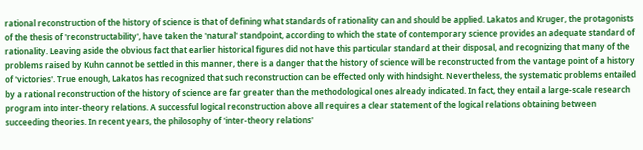rational reconstruction of the history of science is that of defining what standards of rationality can and should be applied. Lakatos and Kruger, the protagonists of the thesis of 'reconstructability', have taken the 'natural' standpoint, according to which the state of contemporary science provides an adequate standard of rationality. Leaving aside the obvious fact that earlier historical figures did not have this particular standard at their disposal, and recognizing that many of the problems raised by Kuhn cannot be settled in this manner, there is a danger that the history of science will be reconstructed from the vantage point of a history of 'victories'. True enough, Lakatos has recognized that such reconstruction can be effected only with hindsight. Nevertheless, the systematic problems entailed by a rational reconstruction of the history of science are far greater than the methodological ones already indicated. In fact, they entail a large-scale research program into inter-theory relations. A successful logical reconstruction above all requires a clear statement of the logical relations obtaining between succeeding theories. In recent years, the philosophy of 'inter-theory relations'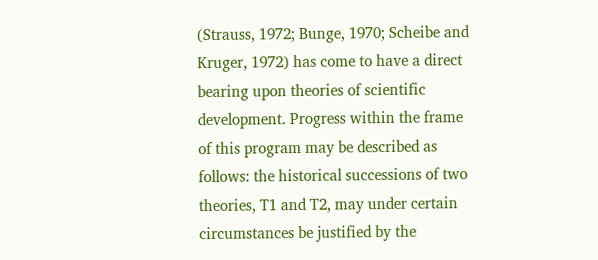(Strauss, 1972; Bunge, 1970; Scheibe and Kruger, 1972) has come to have a direct bearing upon theories of scientific development. Progress within the frame of this program may be described as follows: the historical successions of two theories, T1 and T2, may under certain circumstances be justified by the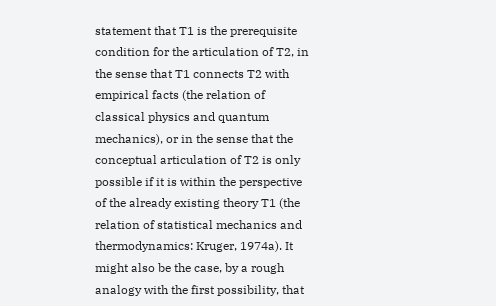statement that T1 is the prerequisite condition for the articulation of T2, in the sense that T1 connects T2 with empirical facts (the relation of classical physics and quantum mechanics), or in the sense that the conceptual articulation of T2 is only possible if it is within the perspective of the already existing theory T1 (the relation of statistical mechanics and thermodynamics: Kruger, 1974a). It might also be the case, by a rough analogy with the first possibility, that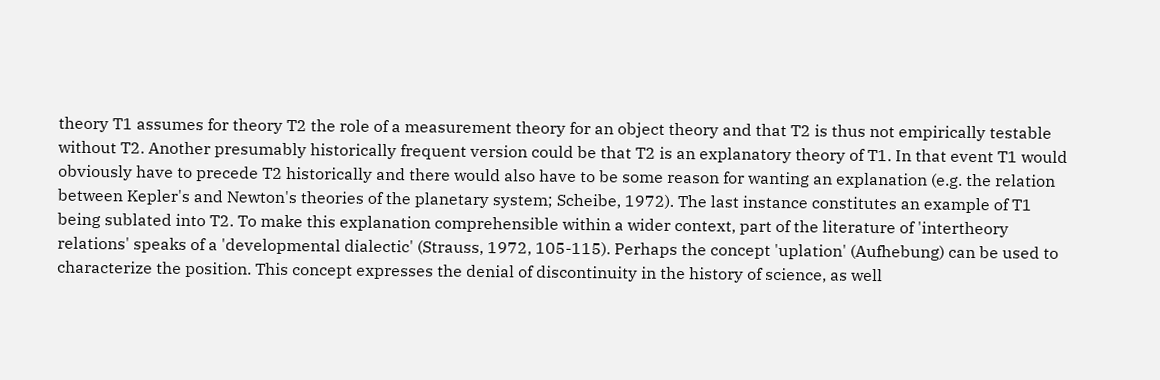theory T1 assumes for theory T2 the role of a measurement theory for an object theory and that T2 is thus not empirically testable without T2. Another presumably historically frequent version could be that T2 is an explanatory theory of T1. In that event T1 would obviously have to precede T2 historically and there would also have to be some reason for wanting an explanation (e.g. the relation between Kepler's and Newton's theories of the planetary system; Scheibe, 1972). The last instance constitutes an example of T1 being sublated into T2. To make this explanation comprehensible within a wider context, part of the literature of 'intertheory relations' speaks of a 'developmental dialectic' (Strauss, 1972, 105-115). Perhaps the concept 'uplation' (Aufhebung) can be used to characterize the position. This concept expresses the denial of discontinuity in the history of science, as well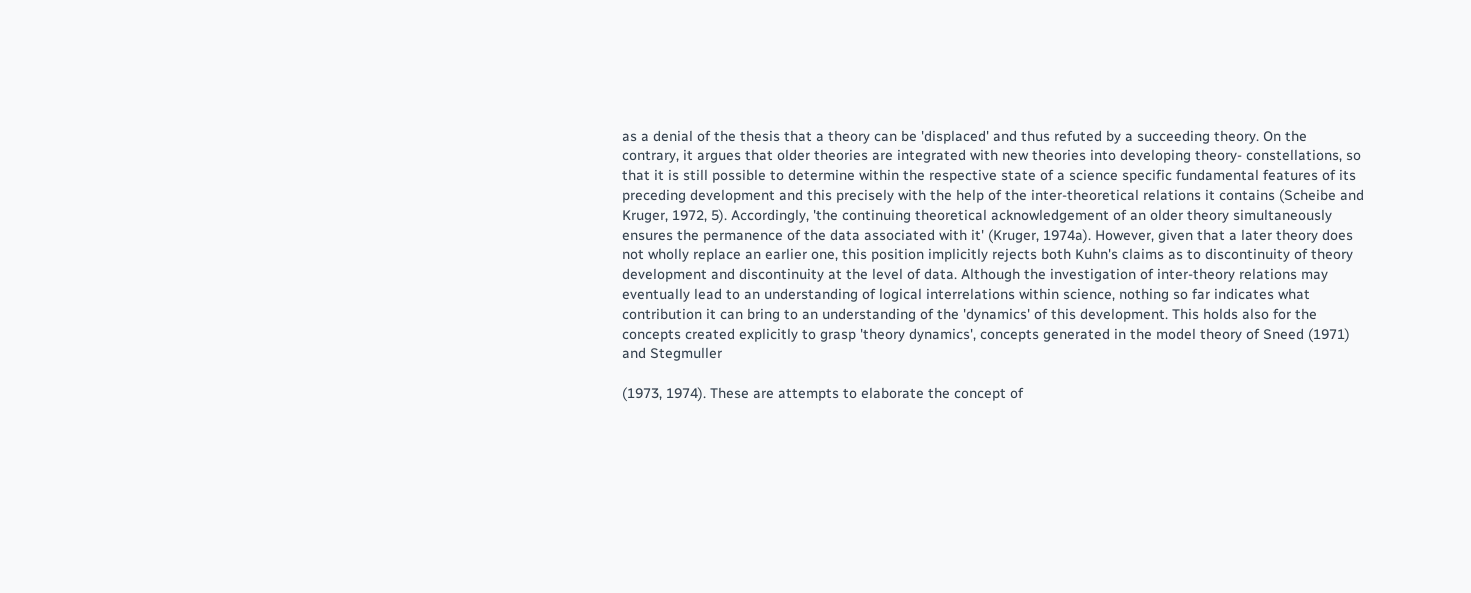as a denial of the thesis that a theory can be 'displaced' and thus refuted by a succeeding theory. On the contrary, it argues that older theories are integrated with new theories into developing theory- constellations, so that it is still possible to determine within the respective state of a science specific fundamental features of its preceding development and this precisely with the help of the inter-theoretical relations it contains (Scheibe and Kruger, 1972, 5). Accordingly, 'the continuing theoretical acknowledgement of an older theory simultaneously ensures the permanence of the data associated with it' (Kruger, 1974a). However, given that a later theory does not wholly replace an earlier one, this position implicitly rejects both Kuhn's claims as to discontinuity of theory development and discontinuity at the level of data. Although the investigation of inter-theory relations may eventually lead to an understanding of logical interrelations within science, nothing so far indicates what contribution it can bring to an understanding of the 'dynamics' of this development. This holds also for the concepts created explicitly to grasp 'theory dynamics', concepts generated in the model theory of Sneed (1971) and Stegmuller

(1973, 1974). These are attempts to elaborate the concept of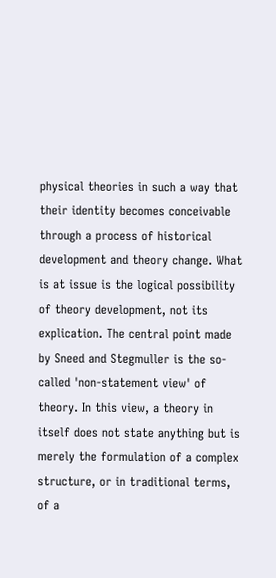physical theories in such a way that their identity becomes conceivable through a process of historical development and theory change. What is at issue is the logical possibility of theory development, not its explication. The central point made by Sneed and Stegmuller is the so-called 'non-statement view' of theory. In this view, a theory in itself does not state anything but is merely the formulation of a complex structure, or in traditional terms, of a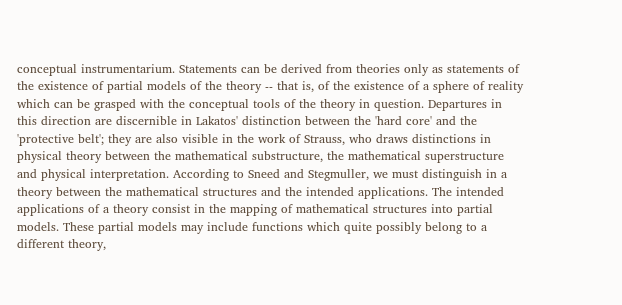conceptual instrumentarium. Statements can be derived from theories only as statements of the existence of partial models of the theory -- that is, of the existence of a sphere of reality which can be grasped with the conceptual tools of the theory in question. Departures in this direction are discernible in Lakatos' distinction between the 'hard core' and the 'protective belt'; they are also visible in the work of Strauss, who draws distinctions in physical theory between the mathematical substructure, the mathematical superstructure and physical interpretation. According to Sneed and Stegmuller, we must distinguish in a theory between the mathematical structures and the intended applications. The intended applications of a theory consist in the mapping of mathematical structures into partial models. These partial models may include functions which quite possibly belong to a different theory,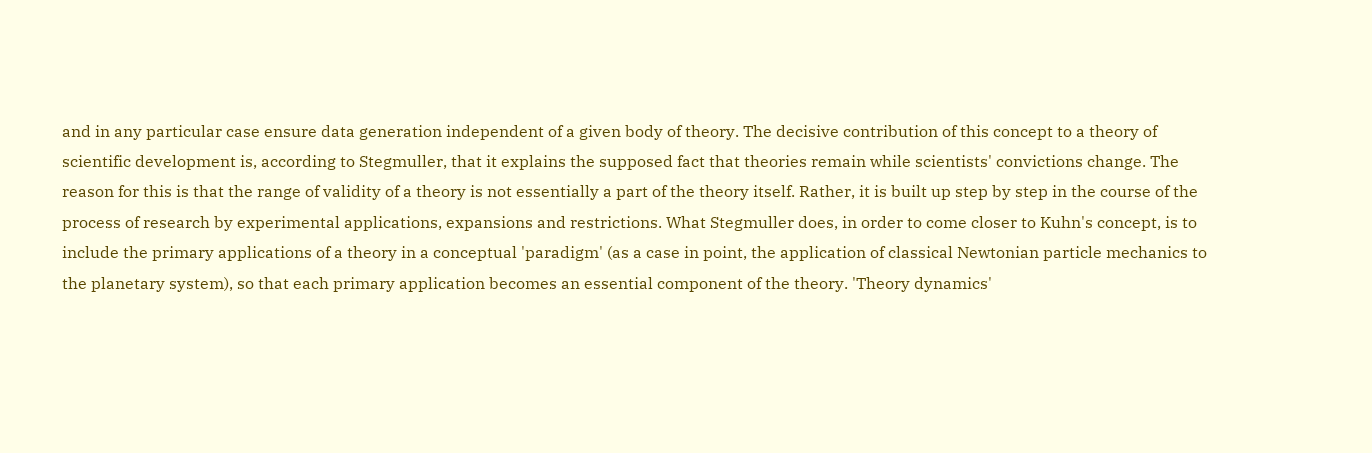and in any particular case ensure data generation independent of a given body of theory. The decisive contribution of this concept to a theory of scientific development is, according to Stegmuller, that it explains the supposed fact that theories remain while scientists' convictions change. The reason for this is that the range of validity of a theory is not essentially a part of the theory itself. Rather, it is built up step by step in the course of the process of research by experimental applications, expansions and restrictions. What Stegmuller does, in order to come closer to Kuhn's concept, is to include the primary applications of a theory in a conceptual 'paradigm' (as a case in point, the application of classical Newtonian particle mechanics to the planetary system), so that each primary application becomes an essential component of the theory. 'Theory dynamics'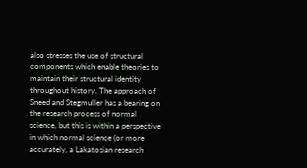also stresses the use of structural components which enable theories to maintain their structural identity throughout history. The approach of Sneed and Stegmuller has a bearing on the research process of normal science, but this is within a perspective in which normal science (or more accurately, a Lakatosian research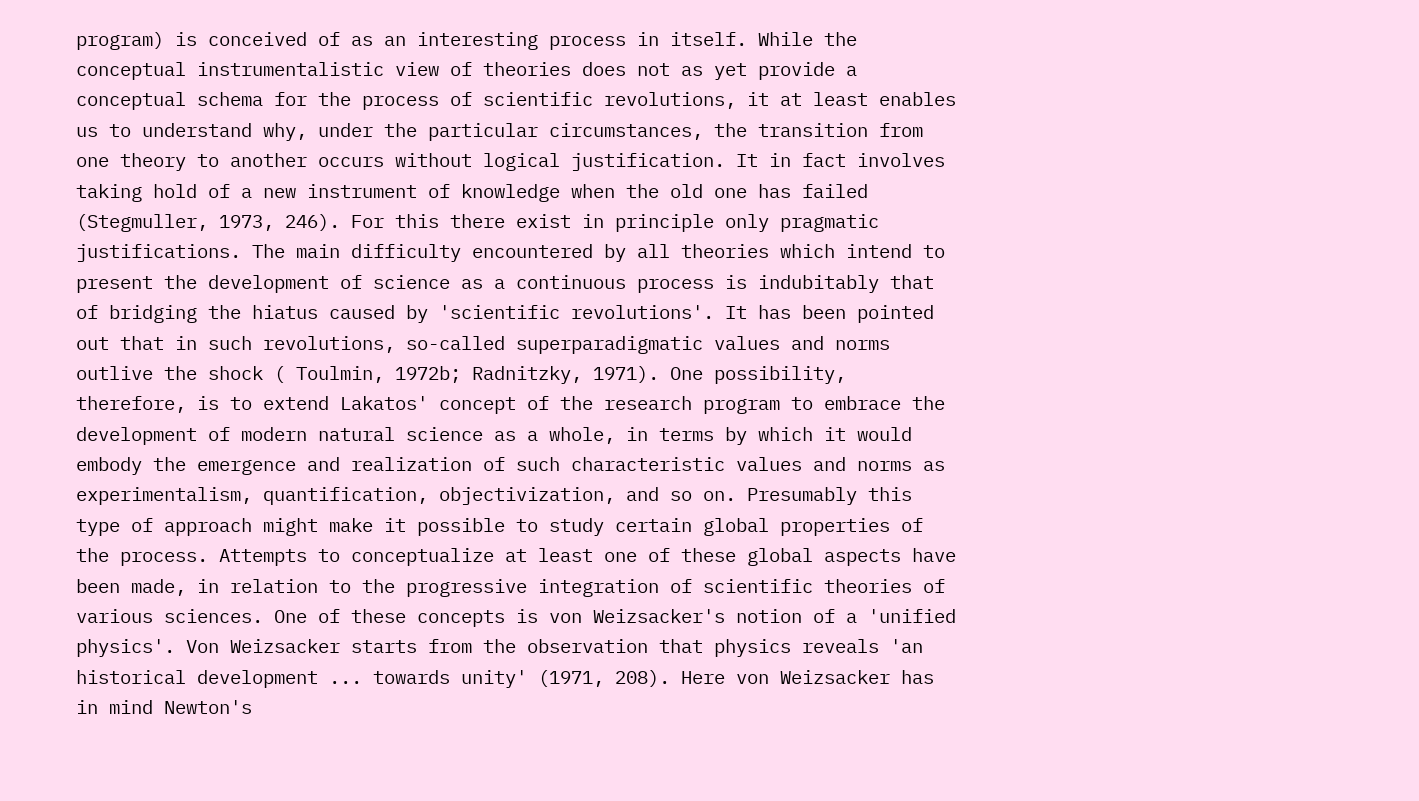program) is conceived of as an interesting process in itself. While the conceptual instrumentalistic view of theories does not as yet provide a conceptual schema for the process of scientific revolutions, it at least enables us to understand why, under the particular circumstances, the transition from one theory to another occurs without logical justification. It in fact involves taking hold of a new instrument of knowledge when the old one has failed (Stegmuller, 1973, 246). For this there exist in principle only pragmatic justifications. The main difficulty encountered by all theories which intend to present the development of science as a continuous process is indubitably that of bridging the hiatus caused by 'scientific revolutions'. It has been pointed out that in such revolutions, so-called superparadigmatic values and norms outlive the shock ( Toulmin, 1972b; Radnitzky, 1971). One possibility, therefore, is to extend Lakatos' concept of the research program to embrace the development of modern natural science as a whole, in terms by which it would embody the emergence and realization of such characteristic values and norms as experimentalism, quantification, objectivization, and so on. Presumably this type of approach might make it possible to study certain global properties of the process. Attempts to conceptualize at least one of these global aspects have been made, in relation to the progressive integration of scientific theories of various sciences. One of these concepts is von Weizsacker's notion of a 'unified physics'. Von Weizsacker starts from the observation that physics reveals 'an historical development ... towards unity' (1971, 208). Here von Weizsacker has in mind Newton's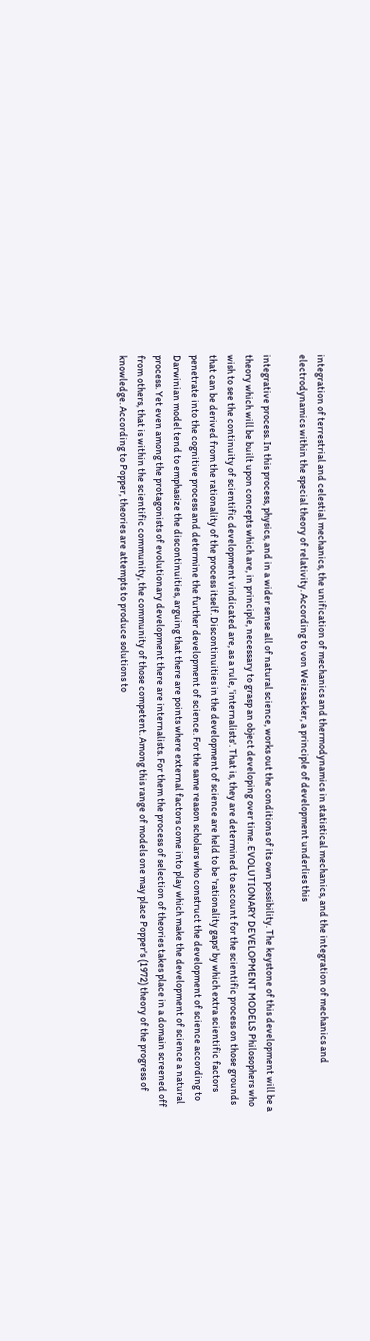integration of terrestrial and celestial mechanics, the unification of mechanics and thermodynamics in statistical mechanics, and the integration of mechanics and electrodynamics within the special theory of relativity. According to von Weizsacker, a principle of development underlies this

integrative process. In this process, physics, and in a wider sense all of natural science, works out the conditions of its own possibility. The keystone of this development will be a theory which will be built upon concepts which are, in principle, necessary to grasp an object developing over time. EVOLUTIONARY DEVELOPMENT MODELS Philosophers who wish to see the continuity of scientific development vindicated are, as a rule, 'internalists'. That is, they are determined to account for the scientific process on those grounds that can be derived from the rationality of the process itself. Discontinuities in the development of science are held to be 'rationality gaps' by which extra scientific factors penetrate into the cognitive process and determine the further development of science. For the same reason scholars who construct the development of science according to Darwinian model tend to emphasize the discontinuities, arguing that there are points where external factors come into play which make the development of science a natural process. Yet even among the protagonists of evolutionary development there are internalists. For them the process of selection of theories takes place in a domain screened off from others, that is within the scientific community, the community of those competent. Among this range of models one may place Popper's (1972) theory of the progress of knowledge. According to Popper, theories are attempts to produce solutions to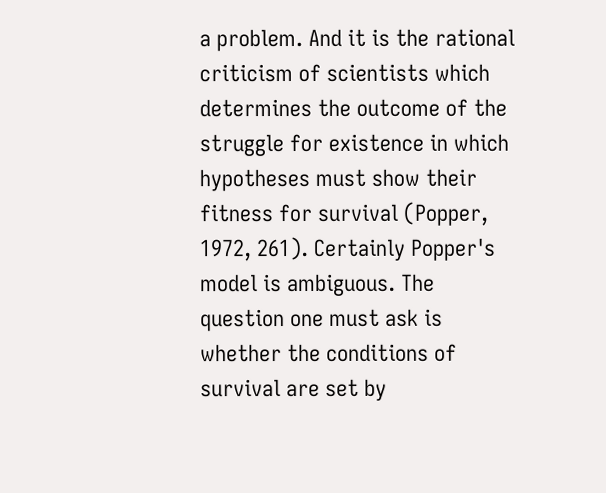a problem. And it is the rational criticism of scientists which determines the outcome of the struggle for existence in which hypotheses must show their fitness for survival (Popper, 1972, 261). Certainly Popper's model is ambiguous. The question one must ask is whether the conditions of survival are set by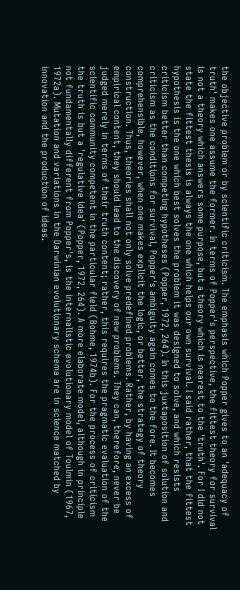the objective problem or by scientific criticism. The emphasis which Popper gives to an 'adequacy of truth' makes one assume the former. In terms of Popper's perspective, the fittest theory for survival is not a theory which answers some purpose, but a theory which is nearest to the 'truth'. For I did not state the fittest thesis is always the one which helps our own survival. I said rather, that the fittest hypothesis is the one which best solves the problem it was designed to solve, and which resists criticism better than competing hypotheses (Popper, 1972, 264). In this juxtaposition of solution and criticism as the conditions for survival, Popper's ambiguity again comes to the fore. It becomes comprehensible, however, when one makes explicit the logic, or better, the strategy of theory construction. Thus, theories shall not only solve predefined problems. Rather, by having an excess of empirical content, they should lead to the discovery of new problems. They can, therefore, never be judged merely in terms of their truth content; rather, this requires the pragmatic evaluation of the scientific community competent in the particular field (Bohme, 1974b). For the process of criticism the truth is but a 'regulative idea' (Popper, 1972, 264). A more elaborate model, although in principle not fundamentally different from Popper's, is the internalistic evolutionary model of Toulmin (1967, 1972a). Mutation and variations in the Darwinian evolutionary schema are in science matched by innovation and the production of ideas.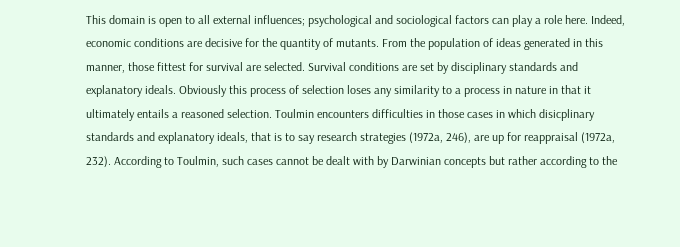This domain is open to all external influences; psychological and sociological factors can play a role here. Indeed, economic conditions are decisive for the quantity of mutants. From the population of ideas generated in this manner, those fittest for survival are selected. Survival conditions are set by disciplinary standards and explanatory ideals. Obviously this process of selection loses any similarity to a process in nature in that it ultimately entails a reasoned selection. Toulmin encounters difficulties in those cases in which disicplinary standards and explanatory ideals, that is to say research strategies (1972a, 246), are up for reappraisal (1972a, 232). According to Toulmin, such cases cannot be dealt with by Darwinian concepts but rather according to the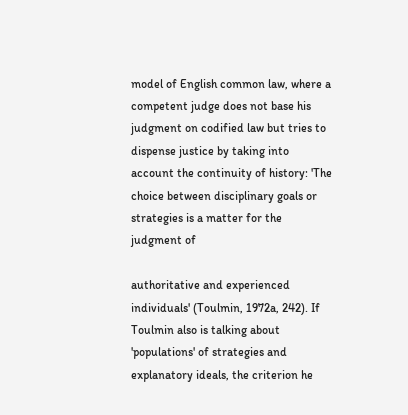model of English common law, where a competent judge does not base his judgment on codified law but tries to dispense justice by taking into account the continuity of history: 'The choice between disciplinary goals or strategies is a matter for the judgment of

authoritative and experienced individuals' (Toulmin, 1972a, 242). If Toulmin also is talking about 'populations' of strategies and explanatory ideals, the criterion he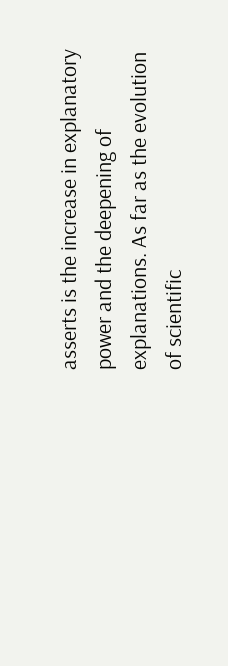asserts is the increase in explanatory power and the deepening of explanations. As far as the evolution of scientific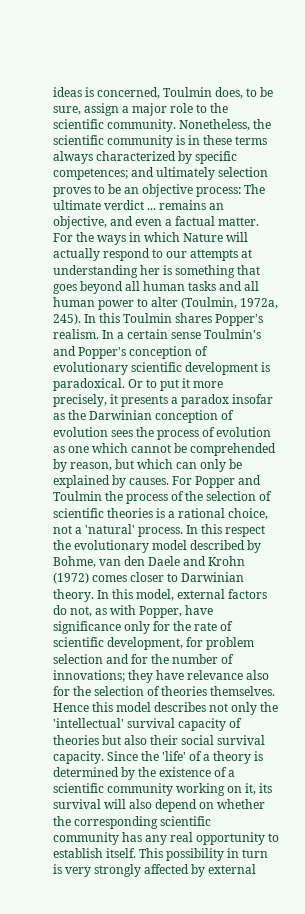ideas is concerned, Toulmin does, to be sure, assign a major role to the scientific community. Nonetheless, the scientific community is in these terms always characterized by specific competences; and ultimately selection proves to be an objective process: The ultimate verdict ... remains an objective, and even a factual matter. For the ways in which Nature will actually respond to our attempts at understanding her is something that goes beyond all human tasks and all human power to alter (Toulmin, 1972a, 245). In this Toulmin shares Popper's realism. In a certain sense Toulmin's and Popper's conception of evolutionary scientific development is paradoxical. Or to put it more precisely, it presents a paradox insofar as the Darwinian conception of evolution sees the process of evolution as one which cannot be comprehended by reason, but which can only be explained by causes. For Popper and Toulmin the process of the selection of scientific theories is a rational choice, not a 'natural' process. In this respect the evolutionary model described by Bohme, van den Daele and Krohn (1972) comes closer to Darwinian theory. In this model, external factors do not, as with Popper, have significance only for the rate of scientific development, for problem selection and for the number of innovations; they have relevance also for the selection of theories themselves. Hence this model describes not only the 'intellectual' survival capacity of theories but also their social survival capacity. Since the 'life' of a theory is determined by the existence of a scientific community working on it, its survival will also depend on whether the corresponding scientific community has any real opportunity to establish itself. This possibility in turn is very strongly affected by external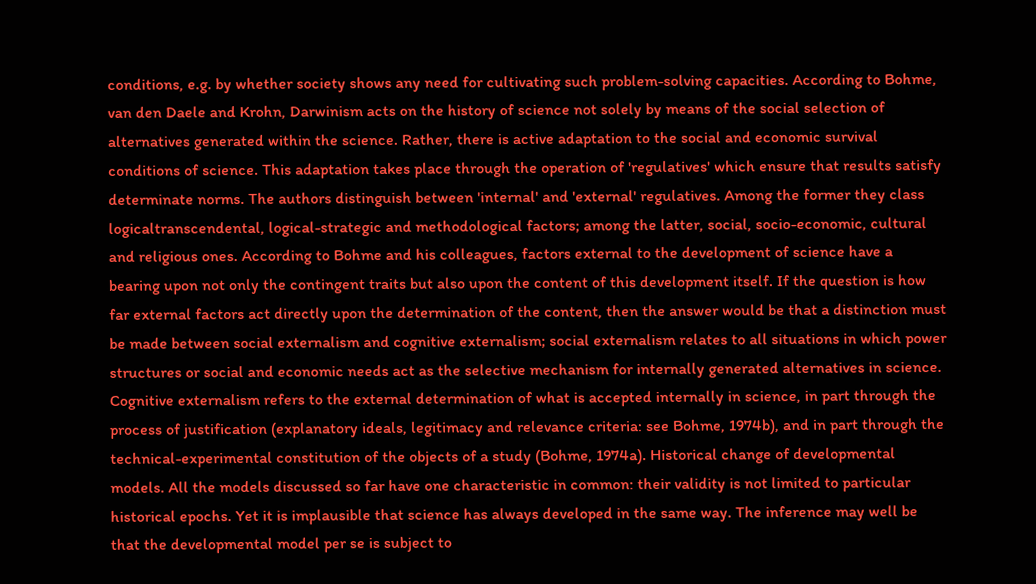conditions, e.g. by whether society shows any need for cultivating such problem-solving capacities. According to Bohme, van den Daele and Krohn, Darwinism acts on the history of science not solely by means of the social selection of alternatives generated within the science. Rather, there is active adaptation to the social and economic survival conditions of science. This adaptation takes place through the operation of 'regulatives' which ensure that results satisfy determinate norms. The authors distinguish between 'internal' and 'external' regulatives. Among the former they class logicaltranscendental, logical-strategic and methodological factors; among the latter, social, socio-economic, cultural and religious ones. According to Bohme and his colleagues, factors external to the development of science have a bearing upon not only the contingent traits but also upon the content of this development itself. If the question is how far external factors act directly upon the determination of the content, then the answer would be that a distinction must be made between social externalism and cognitive externalism; social externalism relates to all situations in which power structures or social and economic needs act as the selective mechanism for internally generated alternatives in science. Cognitive externalism refers to the external determination of what is accepted internally in science, in part through the process of justification (explanatory ideals, legitimacy and relevance criteria: see Bohme, 1974b), and in part through the technical-experimental constitution of the objects of a study (Bohme, 1974a). Historical change of developmental models. All the models discussed so far have one characteristic in common: their validity is not limited to particular historical epochs. Yet it is implausible that science has always developed in the same way. The inference may well be that the developmental model per se is subject to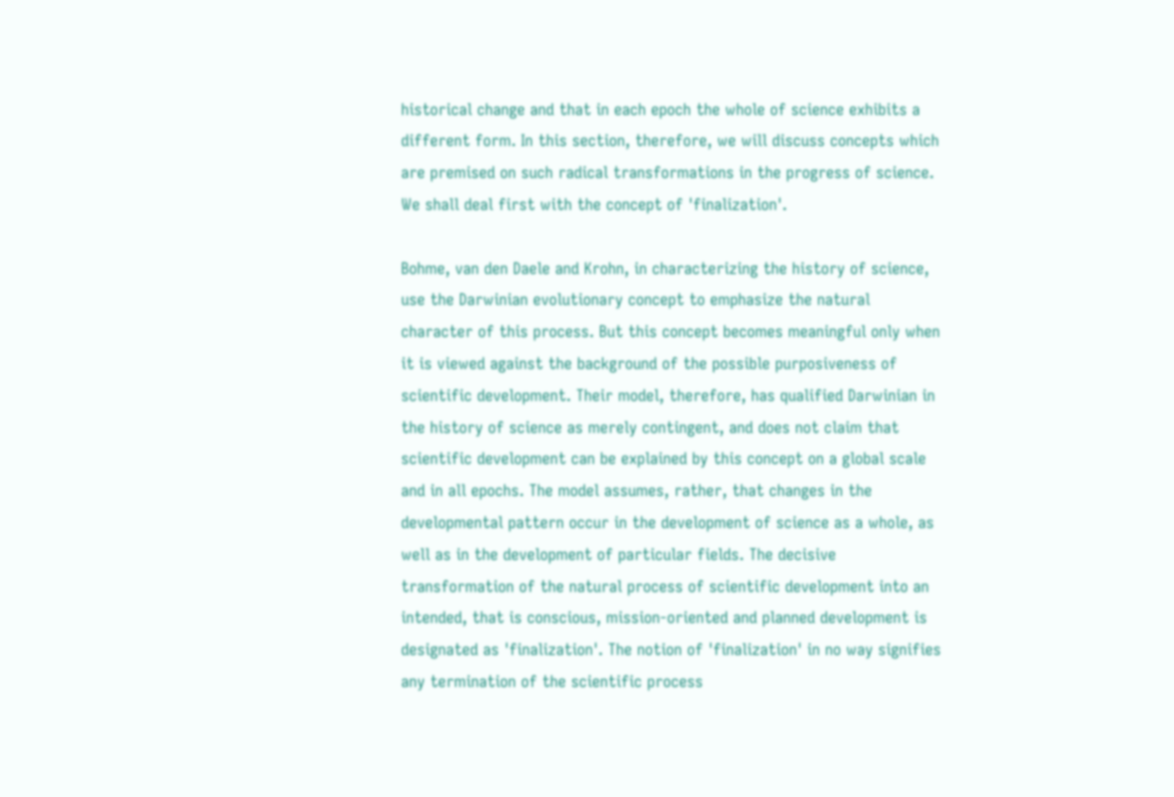historical change and that in each epoch the whole of science exhibits a different form. In this section, therefore, we will discuss concepts which are premised on such radical transformations in the progress of science. We shall deal first with the concept of 'finalization'.

Bohme, van den Daele and Krohn, in characterizing the history of science, use the Darwinian evolutionary concept to emphasize the natural character of this process. But this concept becomes meaningful only when it is viewed against the background of the possible purposiveness of scientific development. Their model, therefore, has qualified Darwinian in the history of science as merely contingent, and does not claim that scientific development can be explained by this concept on a global scale and in all epochs. The model assumes, rather, that changes in the developmental pattern occur in the development of science as a whole, as well as in the development of particular fields. The decisive transformation of the natural process of scientific development into an intended, that is conscious, mission-oriented and planned development is designated as 'finalization'. The notion of 'finalization' in no way signifies any termination of the scientific process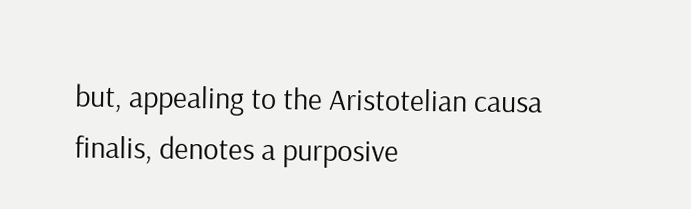but, appealing to the Aristotelian causa finalis, denotes a purposive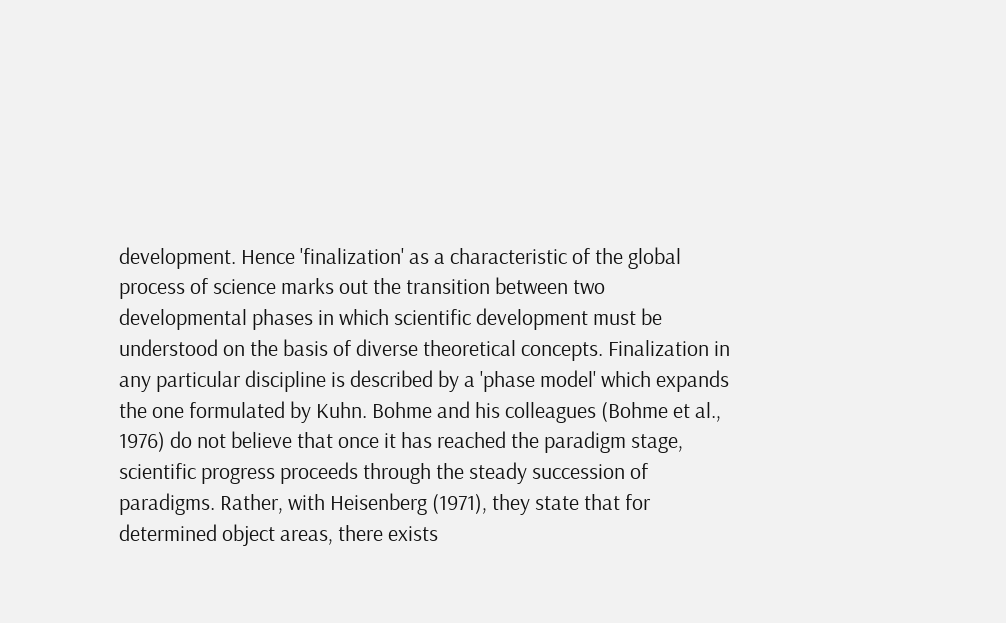development. Hence 'finalization' as a characteristic of the global process of science marks out the transition between two developmental phases in which scientific development must be understood on the basis of diverse theoretical concepts. Finalization in any particular discipline is described by a 'phase model' which expands the one formulated by Kuhn. Bohme and his colleagues (Bohme et al., 1976) do not believe that once it has reached the paradigm stage, scientific progress proceeds through the steady succession of paradigms. Rather, with Heisenberg (1971), they state that for determined object areas, there exists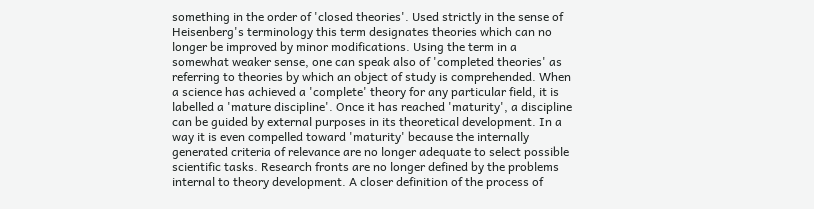something in the order of 'closed theories'. Used strictly in the sense of Heisenberg's terminology this term designates theories which can no longer be improved by minor modifications. Using the term in a somewhat weaker sense, one can speak also of 'completed theories' as referring to theories by which an object of study is comprehended. When a science has achieved a 'complete' theory for any particular field, it is labelled a 'mature discipline'. Once it has reached 'maturity', a discipline can be guided by external purposes in its theoretical development. In a way it is even compelled toward 'maturity' because the internally generated criteria of relevance are no longer adequate to select possible scientific tasks. Research fronts are no longer defined by the problems internal to theory development. A closer definition of the process of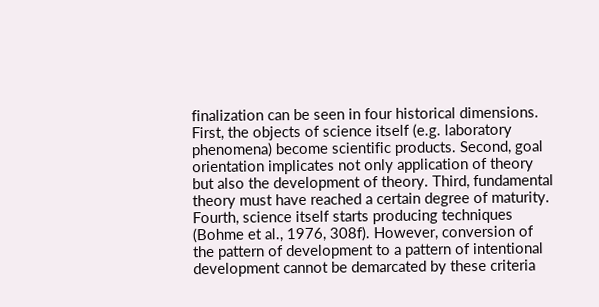finalization can be seen in four historical dimensions. First, the objects of science itself (e.g. laboratory phenomena) become scientific products. Second, goal orientation implicates not only application of theory but also the development of theory. Third, fundamental theory must have reached a certain degree of maturity. Fourth, science itself starts producing techniques (Bohme et al., 1976, 308f). However, conversion of the pattern of development to a pattern of intentional development cannot be demarcated by these criteria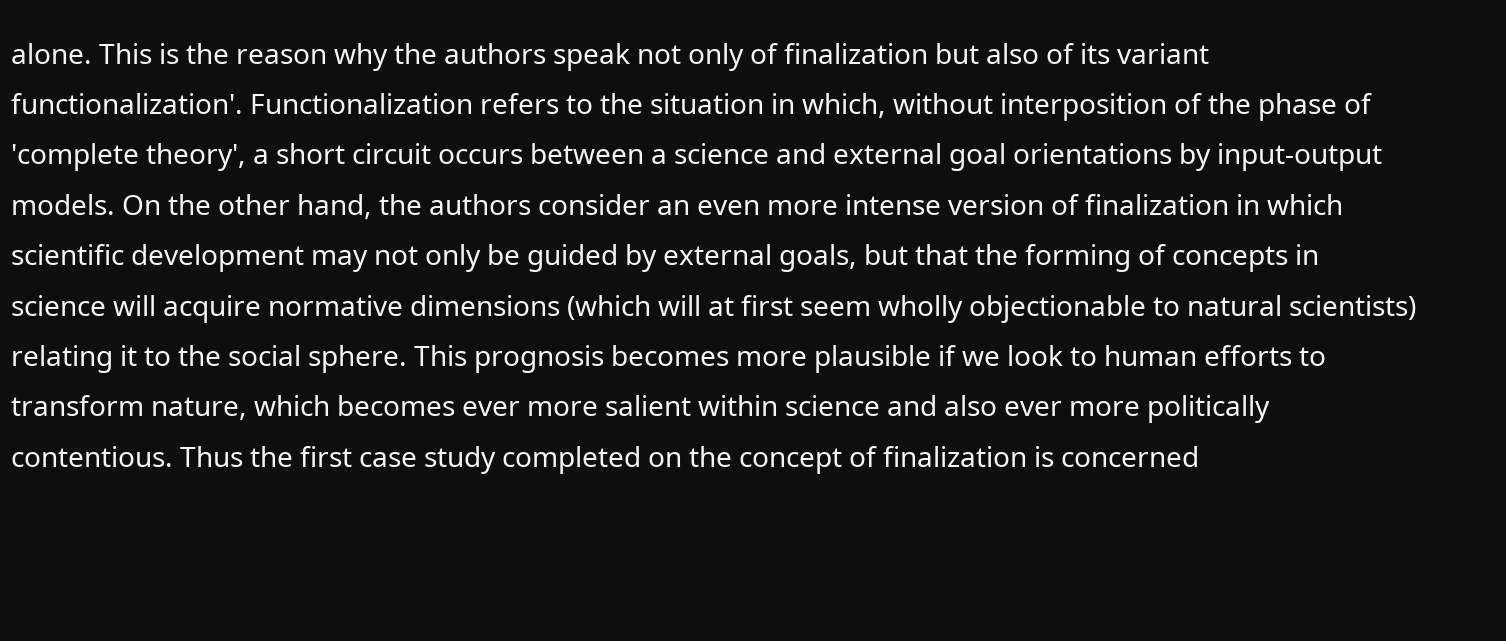alone. This is the reason why the authors speak not only of finalization but also of its variant functionalization'. Functionalization refers to the situation in which, without interposition of the phase of 'complete theory', a short circuit occurs between a science and external goal orientations by input-output models. On the other hand, the authors consider an even more intense version of finalization in which scientific development may not only be guided by external goals, but that the forming of concepts in science will acquire normative dimensions (which will at first seem wholly objectionable to natural scientists) relating it to the social sphere. This prognosis becomes more plausible if we look to human efforts to transform nature, which becomes ever more salient within science and also ever more politically contentious. Thus the first case study completed on the concept of finalization is concerned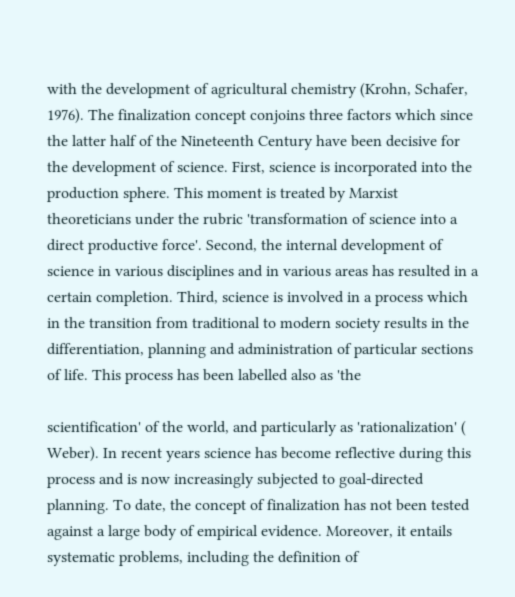with the development of agricultural chemistry (Krohn, Schafer, 1976). The finalization concept conjoins three factors which since the latter half of the Nineteenth Century have been decisive for the development of science. First, science is incorporated into the production sphere. This moment is treated by Marxist theoreticians under the rubric 'transformation of science into a direct productive force'. Second, the internal development of science in various disciplines and in various areas has resulted in a certain completion. Third, science is involved in a process which in the transition from traditional to modern society results in the differentiation, planning and administration of particular sections of life. This process has been labelled also as 'the

scientification' of the world, and particularly as 'rationalization' ( Weber). In recent years science has become reflective during this process and is now increasingly subjected to goal-directed planning. To date, the concept of finalization has not been tested against a large body of empirical evidence. Moreover, it entails systematic problems, including the definition of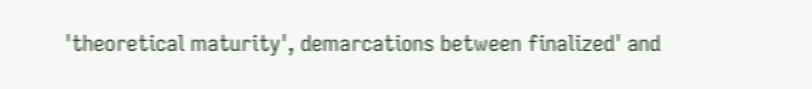'theoretical maturity', demarcations between finalized' and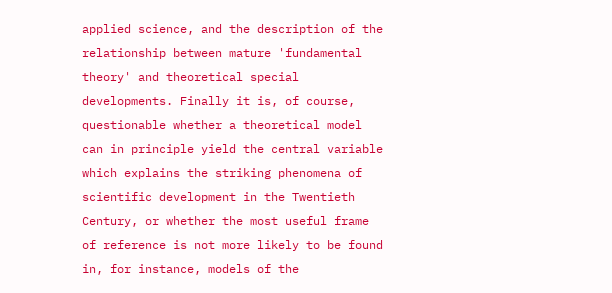applied science, and the description of the relationship between mature 'fundamental theory' and theoretical special developments. Finally it is, of course, questionable whether a theoretical model can in principle yield the central variable which explains the striking phenomena of scientific development in the Twentieth Century, or whether the most useful frame of reference is not more likely to be found in, for instance, models of the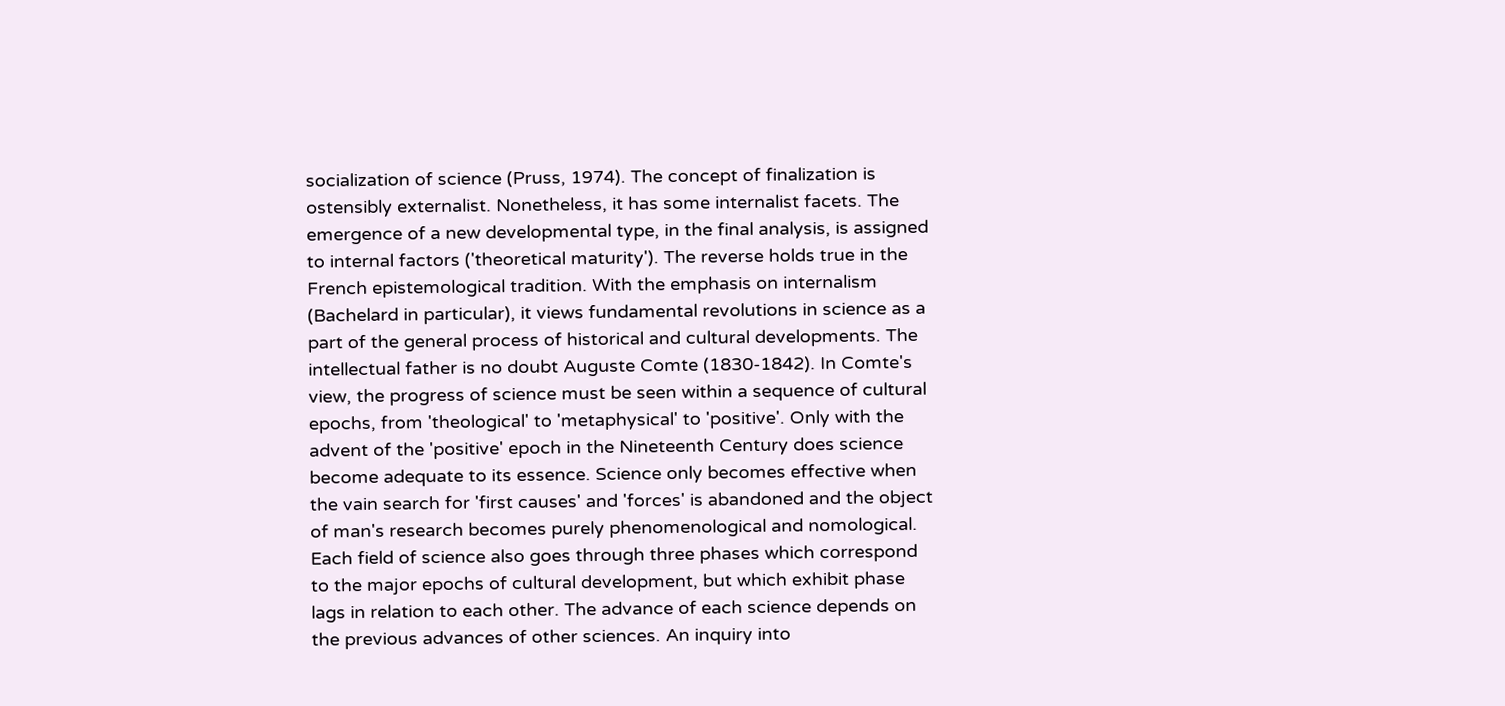socialization of science (Pruss, 1974). The concept of finalization is ostensibly externalist. Nonetheless, it has some internalist facets. The emergence of a new developmental type, in the final analysis, is assigned to internal factors ('theoretical maturity'). The reverse holds true in the French epistemological tradition. With the emphasis on internalism (Bachelard in particular), it views fundamental revolutions in science as a part of the general process of historical and cultural developments. The intellectual father is no doubt Auguste Comte (1830-1842). In Comte's view, the progress of science must be seen within a sequence of cultural epochs, from 'theological' to 'metaphysical' to 'positive'. Only with the advent of the 'positive' epoch in the Nineteenth Century does science become adequate to its essence. Science only becomes effective when the vain search for 'first causes' and 'forces' is abandoned and the object of man's research becomes purely phenomenological and nomological. Each field of science also goes through three phases which correspond to the major epochs of cultural development, but which exhibit phase lags in relation to each other. The advance of each science depends on the previous advances of other sciences. An inquiry into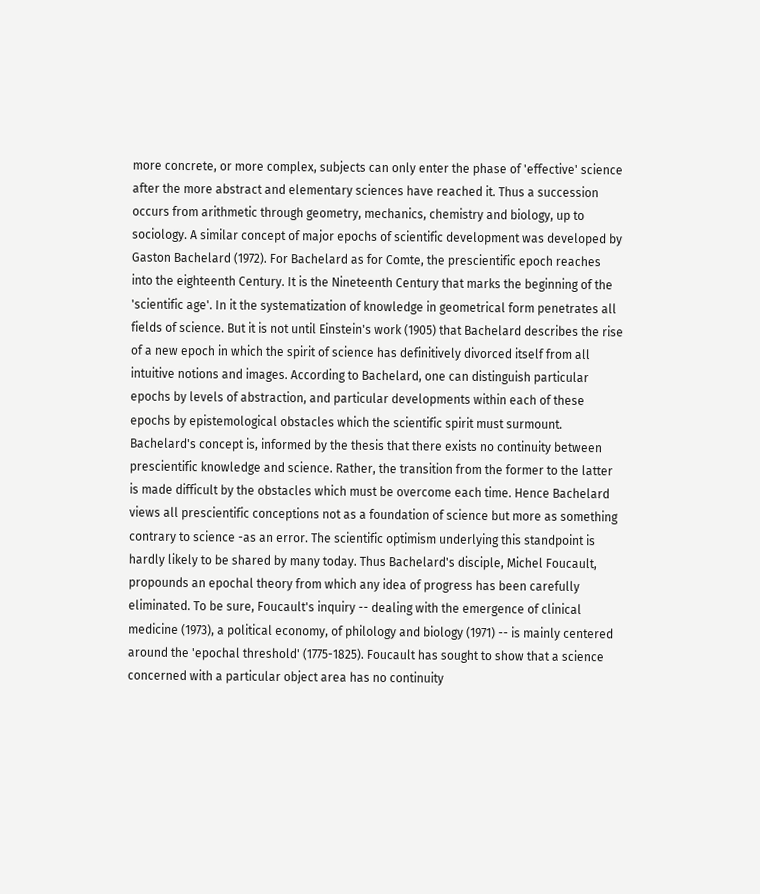more concrete, or more complex, subjects can only enter the phase of 'effective' science after the more abstract and elementary sciences have reached it. Thus a succession occurs from arithmetic through geometry, mechanics, chemistry and biology, up to sociology. A similar concept of major epochs of scientific development was developed by Gaston Bachelard (1972). For Bachelard as for Comte, the prescientific epoch reaches into the eighteenth Century. It is the Nineteenth Century that marks the beginning of the 'scientific age'. In it the systematization of knowledge in geometrical form penetrates all fields of science. But it is not until Einstein's work (1905) that Bachelard describes the rise of a new epoch in which the spirit of science has definitively divorced itself from all intuitive notions and images. According to Bachelard, one can distinguish particular epochs by levels of abstraction, and particular developments within each of these epochs by epistemological obstacles which the scientific spirit must surmount. Bachelard's concept is, informed by the thesis that there exists no continuity between prescientific knowledge and science. Rather, the transition from the former to the latter is made difficult by the obstacles which must be overcome each time. Hence Bachelard views all prescientific conceptions not as a foundation of science but more as something contrary to science -as an error. The scientific optimism underlying this standpoint is hardly likely to be shared by many today. Thus Bachelard's disciple, Michel Foucault, propounds an epochal theory from which any idea of progress has been carefully eliminated. To be sure, Foucault's inquiry -- dealing with the emergence of clinical medicine (1973), a political economy, of philology and biology (1971) -- is mainly centered around the 'epochal threshold' (1775-1825). Foucault has sought to show that a science concerned with a particular object area has no continuity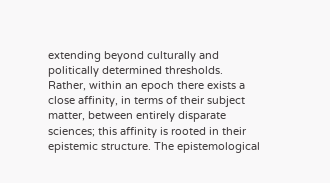extending beyond culturally and politically determined thresholds. Rather, within an epoch there exists a close affinity, in terms of their subject matter, between entirely disparate sciences; this affinity is rooted in their epistemic structure. The epistemological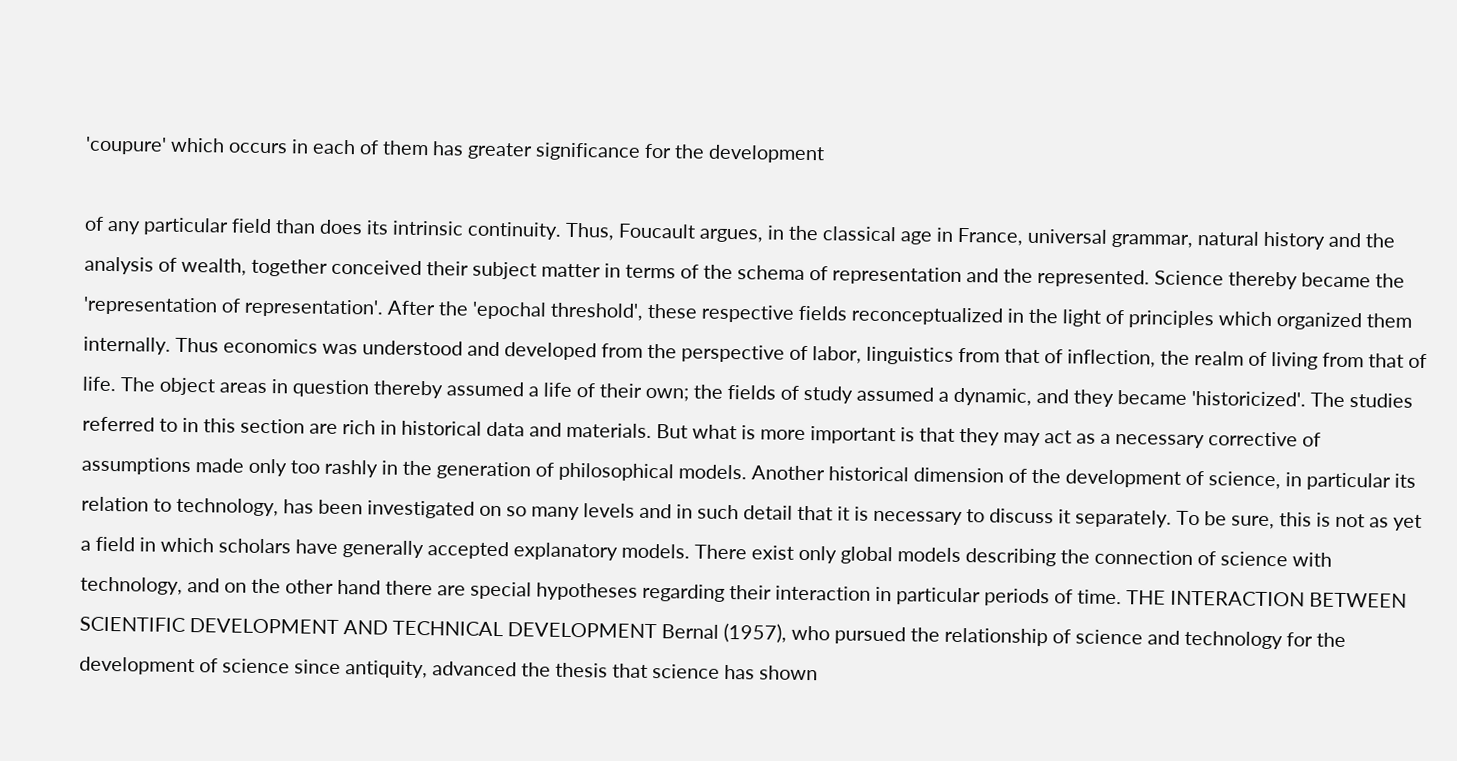'coupure' which occurs in each of them has greater significance for the development

of any particular field than does its intrinsic continuity. Thus, Foucault argues, in the classical age in France, universal grammar, natural history and the analysis of wealth, together conceived their subject matter in terms of the schema of representation and the represented. Science thereby became the 'representation of representation'. After the 'epochal threshold', these respective fields reconceptualized in the light of principles which organized them internally. Thus economics was understood and developed from the perspective of labor, linguistics from that of inflection, the realm of living from that of life. The object areas in question thereby assumed a life of their own; the fields of study assumed a dynamic, and they became 'historicized'. The studies referred to in this section are rich in historical data and materials. But what is more important is that they may act as a necessary corrective of assumptions made only too rashly in the generation of philosophical models. Another historical dimension of the development of science, in particular its relation to technology, has been investigated on so many levels and in such detail that it is necessary to discuss it separately. To be sure, this is not as yet a field in which scholars have generally accepted explanatory models. There exist only global models describing the connection of science with technology, and on the other hand there are special hypotheses regarding their interaction in particular periods of time. THE INTERACTION BETWEEN SCIENTIFIC DEVELOPMENT AND TECHNICAL DEVELOPMENT Bernal (1957), who pursued the relationship of science and technology for the development of science since antiquity, advanced the thesis that science has shown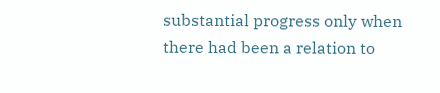substantial progress only when there had been a relation to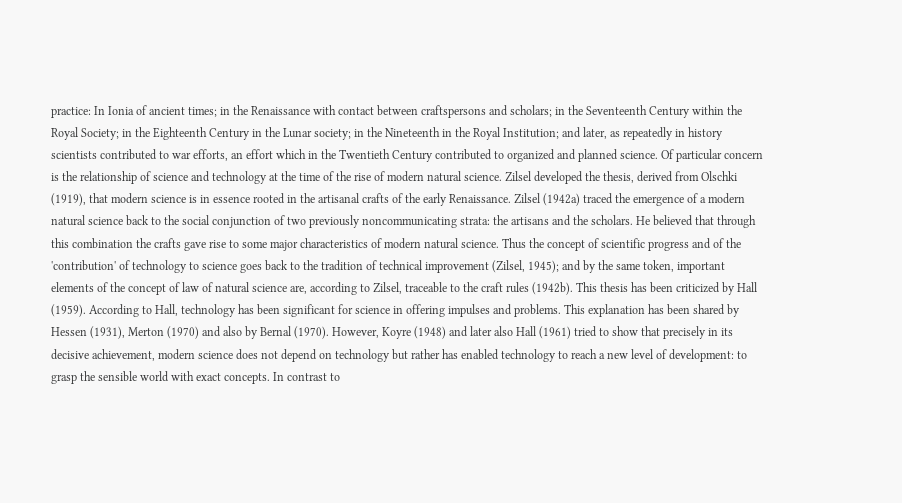practice: In Ionia of ancient times; in the Renaissance with contact between craftspersons and scholars; in the Seventeenth Century within the Royal Society; in the Eighteenth Century in the Lunar society; in the Nineteenth in the Royal Institution; and later, as repeatedly in history scientists contributed to war efforts, an effort which in the Twentieth Century contributed to organized and planned science. Of particular concern is the relationship of science and technology at the time of the rise of modern natural science. Zilsel developed the thesis, derived from Olschki (1919), that modern science is in essence rooted in the artisanal crafts of the early Renaissance. Zilsel (1942a) traced the emergence of a modern natural science back to the social conjunction of two previously noncommunicating strata: the artisans and the scholars. He believed that through this combination the crafts gave rise to some major characteristics of modern natural science. Thus the concept of scientific progress and of the 'contribution' of technology to science goes back to the tradition of technical improvement (Zilsel, 1945); and by the same token, important elements of the concept of law of natural science are, according to Zilsel, traceable to the craft rules (1942b). This thesis has been criticized by Hall (1959). According to Hall, technology has been significant for science in offering impulses and problems. This explanation has been shared by Hessen (1931), Merton (1970) and also by Bernal (1970). However, Koyre (1948) and later also Hall (1961) tried to show that precisely in its decisive achievement, modern science does not depend on technology but rather has enabled technology to reach a new level of development: to grasp the sensible world with exact concepts. In contrast to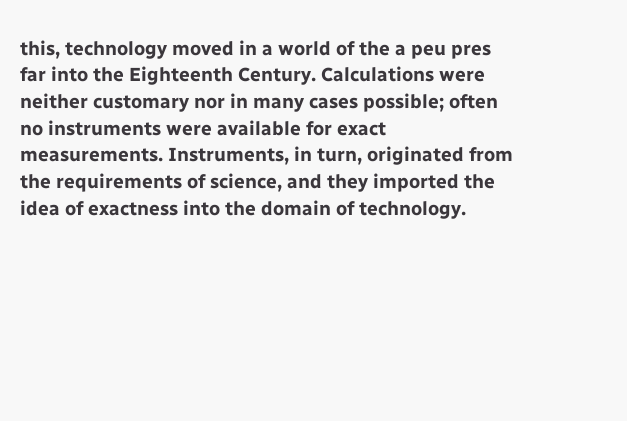this, technology moved in a world of the a peu pres far into the Eighteenth Century. Calculations were neither customary nor in many cases possible; often no instruments were available for exact measurements. Instruments, in turn, originated from the requirements of science, and they imported the idea of exactness into the domain of technology.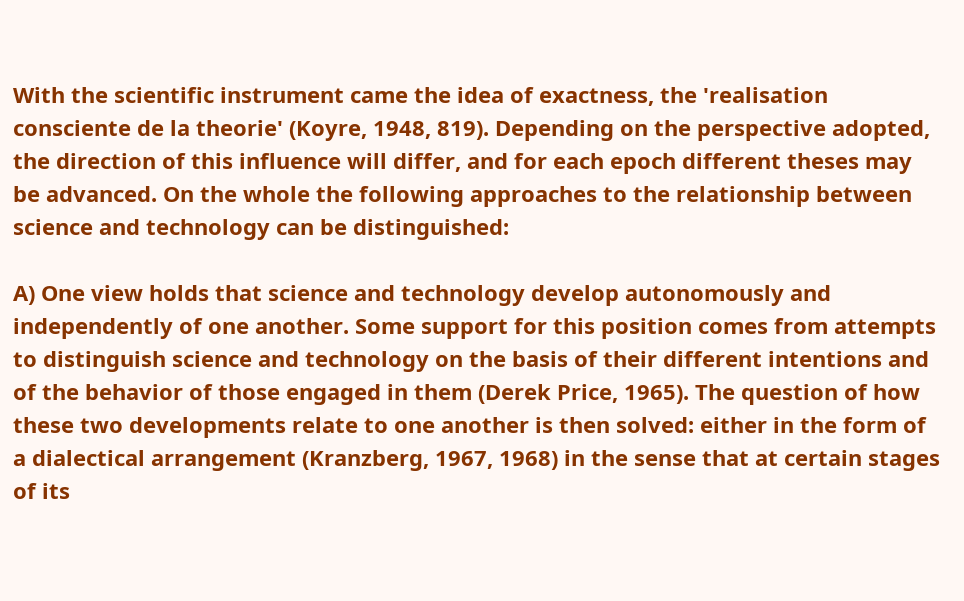With the scientific instrument came the idea of exactness, the 'realisation consciente de la theorie' (Koyre, 1948, 819). Depending on the perspective adopted, the direction of this influence will differ, and for each epoch different theses may be advanced. On the whole the following approaches to the relationship between science and technology can be distinguished:

A) One view holds that science and technology develop autonomously and independently of one another. Some support for this position comes from attempts to distinguish science and technology on the basis of their different intentions and of the behavior of those engaged in them (Derek Price, 1965). The question of how these two developments relate to one another is then solved: either in the form of a dialectical arrangement (Kranzberg, 1967, 1968) in the sense that at certain stages of its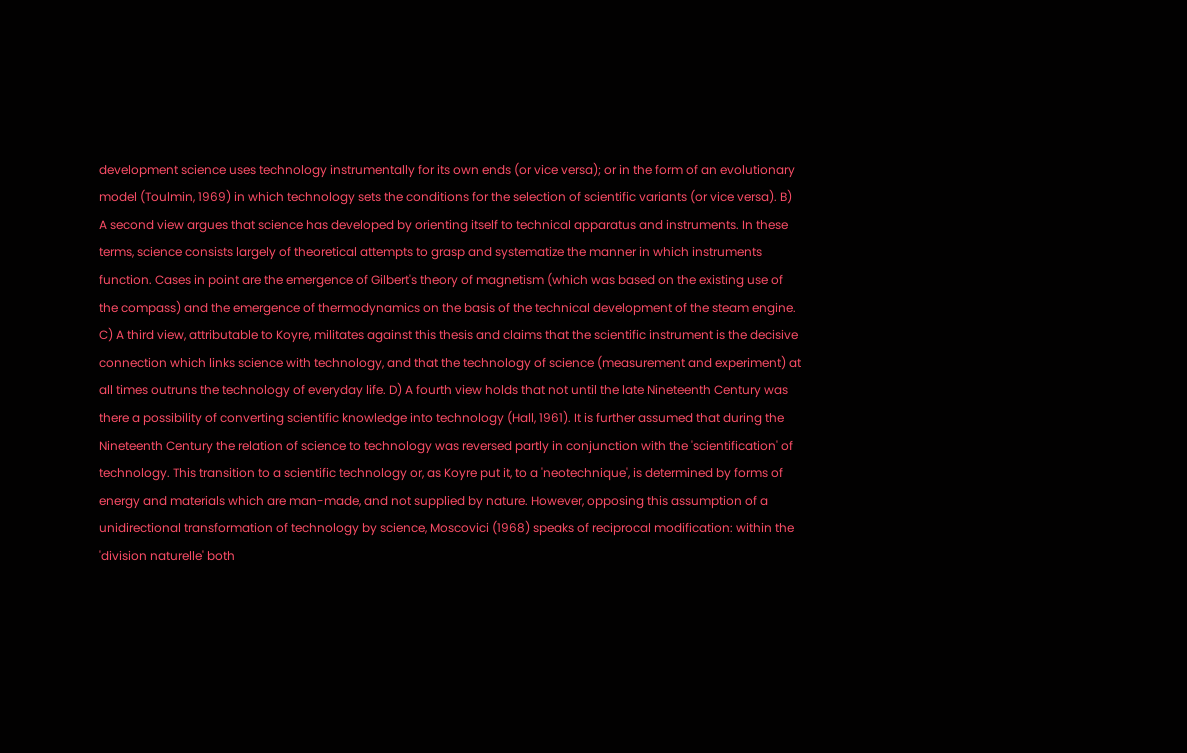development science uses technology instrumentally for its own ends (or vice versa); or in the form of an evolutionary model (Toulmin, 1969) in which technology sets the conditions for the selection of scientific variants (or vice versa). B) A second view argues that science has developed by orienting itself to technical apparatus and instruments. In these terms, science consists largely of theoretical attempts to grasp and systematize the manner in which instruments function. Cases in point are the emergence of Gilbert's theory of magnetism (which was based on the existing use of the compass) and the emergence of thermodynamics on the basis of the technical development of the steam engine. C) A third view, attributable to Koyre, militates against this thesis and claims that the scientific instrument is the decisive connection which links science with technology, and that the technology of science (measurement and experiment) at all times outruns the technology of everyday life. D) A fourth view holds that not until the late Nineteenth Century was there a possibility of converting scientific knowledge into technology (Hall, 1961). It is further assumed that during the Nineteenth Century the relation of science to technology was reversed partly in conjunction with the 'scientification' of technology. This transition to a scientific technology or, as Koyre put it, to a 'neotechnique', is determined by forms of energy and materials which are man-made, and not supplied by nature. However, opposing this assumption of a unidirectional transformation of technology by science, Moscovici (1968) speaks of reciprocal modification: within the 'division naturelle' both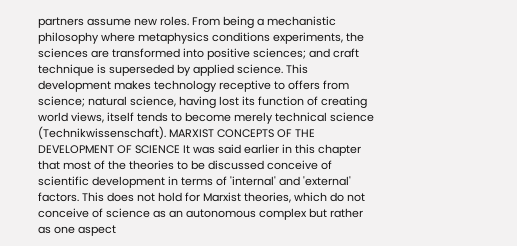partners assume new roles. From being a mechanistic philosophy where metaphysics conditions experiments, the sciences are transformed into positive sciences; and craft technique is superseded by applied science. This development makes technology receptive to offers from science; natural science, having lost its function of creating world views, itself tends to become merely technical science (Technikwissenschaft). MARXIST CONCEPTS OF THE DEVELOPMENT OF SCIENCE It was said earlier in this chapter that most of the theories to be discussed conceive of scientific development in terms of 'internal' and 'external' factors. This does not hold for Marxist theories, which do not conceive of science as an autonomous complex but rather as one aspect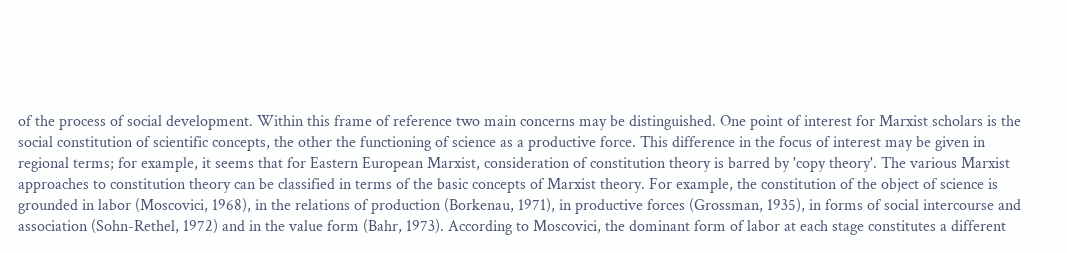of the process of social development. Within this frame of reference two main concerns may be distinguished. One point of interest for Marxist scholars is the social constitution of scientific concepts, the other the functioning of science as a productive force. This difference in the focus of interest may be given in regional terms; for example, it seems that for Eastern European Marxist, consideration of constitution theory is barred by 'copy theory'. The various Marxist approaches to constitution theory can be classified in terms of the basic concepts of Marxist theory. For example, the constitution of the object of science is grounded in labor (Moscovici, 1968), in the relations of production (Borkenau, 1971), in productive forces (Grossman, 1935), in forms of social intercourse and association (Sohn-Rethel, 1972) and in the value form (Bahr, 1973). According to Moscovici, the dominant form of labor at each stage constitutes a different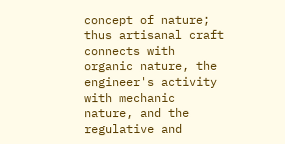concept of nature; thus artisanal craft connects with organic nature, the engineer's activity with mechanic nature, and the regulative and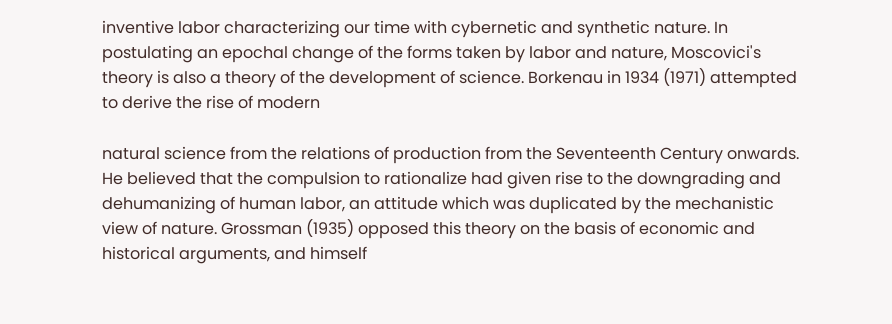inventive labor characterizing our time with cybernetic and synthetic nature. In postulating an epochal change of the forms taken by labor and nature, Moscovici's theory is also a theory of the development of science. Borkenau in 1934 (1971) attempted to derive the rise of modern

natural science from the relations of production from the Seventeenth Century onwards. He believed that the compulsion to rationalize had given rise to the downgrading and dehumanizing of human labor, an attitude which was duplicated by the mechanistic view of nature. Grossman (1935) opposed this theory on the basis of economic and historical arguments, and himself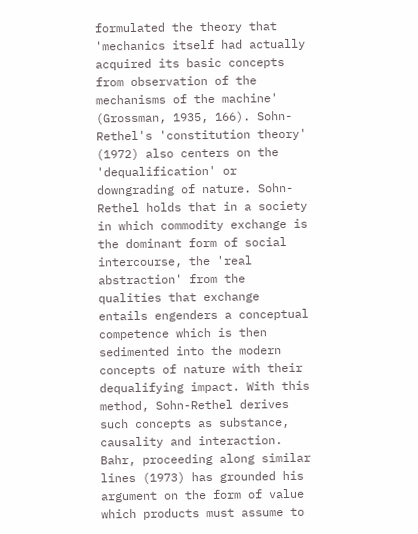formulated the theory that 'mechanics itself had actually acquired its basic concepts from observation of the mechanisms of the machine' (Grossman, 1935, 166). Sohn-Rethel's 'constitution theory' (1972) also centers on the 'dequalification' or downgrading of nature. Sohn-Rethel holds that in a society in which commodity exchange is the dominant form of social intercourse, the 'real abstraction' from the qualities that exchange entails engenders a conceptual competence which is then sedimented into the modern concepts of nature with their dequalifying impact. With this method, Sohn-Rethel derives such concepts as substance, causality and interaction. Bahr, proceeding along similar lines (1973) has grounded his argument on the form of value which products must assume to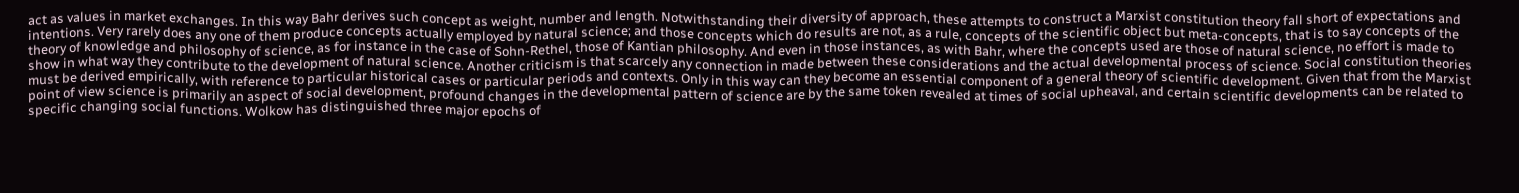act as values in market exchanges. In this way Bahr derives such concept as weight, number and length. Notwithstanding their diversity of approach, these attempts to construct a Marxist constitution theory fall short of expectations and intentions. Very rarely does any one of them produce concepts actually employed by natural science; and those concepts which do results are not, as a rule, concepts of the scientific object but meta-concepts, that is to say concepts of the theory of knowledge and philosophy of science, as for instance in the case of Sohn-Rethel, those of Kantian philosophy. And even in those instances, as with Bahr, where the concepts used are those of natural science, no effort is made to show in what way they contribute to the development of natural science. Another criticism is that scarcely any connection in made between these considerations and the actual developmental process of science. Social constitution theories must be derived empirically, with reference to particular historical cases or particular periods and contexts. Only in this way can they become an essential component of a general theory of scientific development. Given that from the Marxist point of view science is primarily an aspect of social development, profound changes in the developmental pattern of science are by the same token revealed at times of social upheaval, and certain scientific developments can be related to specific changing social functions. Wolkow has distinguished three major epochs of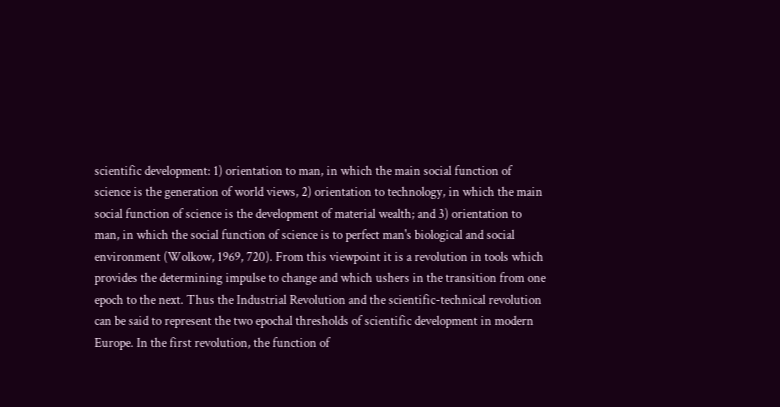scientific development: 1) orientation to man, in which the main social function of science is the generation of world views, 2) orientation to technology, in which the main social function of science is the development of material wealth; and 3) orientation to man, in which the social function of science is to perfect man's biological and social environment (Wolkow, 1969, 720). From this viewpoint it is a revolution in tools which provides the determining impulse to change and which ushers in the transition from one epoch to the next. Thus the Industrial Revolution and the scientific-technical revolution can be said to represent the two epochal thresholds of scientific development in modern Europe. In the first revolution, the function of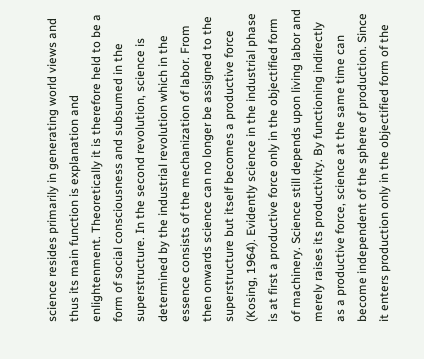science resides primarily in generating world views and thus its main function is explanation and enlightenment. Theoretically it is therefore held to be a form of social consciousness and subsumed in the superstructure. In the second revolution, science is determined by the industrial revolution which in the essence consists of the mechanization of labor. From then onwards science can no longer be assigned to the superstructure but itself becomes a productive force (Kosing, 1964). Evidently science in the industrial phase is at first a productive force only in the objectified form of machinery. Science still depends upon living labor and merely raises its productivity. By functioning indirectly as a productive force, science at the same time can become independent of the sphere of production. Since it enters production only in the objectified form of the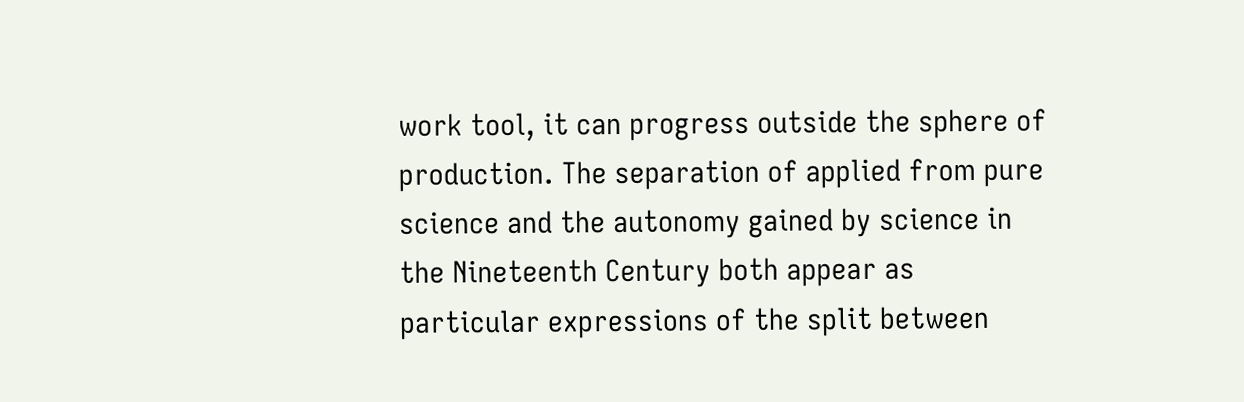work tool, it can progress outside the sphere of production. The separation of applied from pure science and the autonomy gained by science in the Nineteenth Century both appear as particular expressions of the split between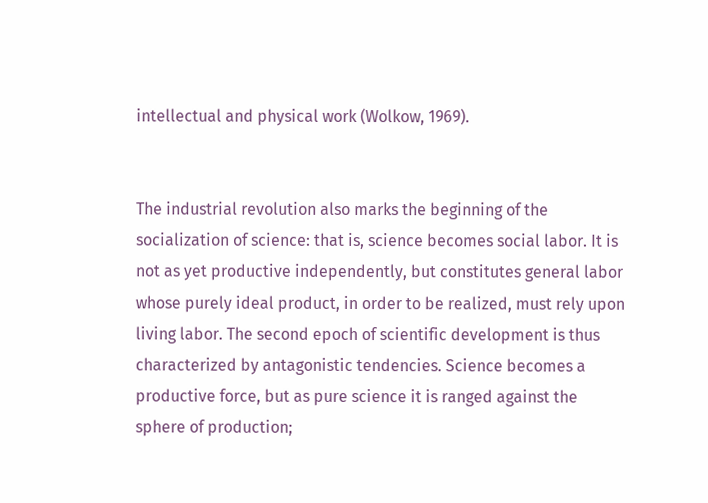intellectual and physical work (Wolkow, 1969).


The industrial revolution also marks the beginning of the socialization of science: that is, science becomes social labor. It is not as yet productive independently, but constitutes general labor whose purely ideal product, in order to be realized, must rely upon living labor. The second epoch of scientific development is thus characterized by antagonistic tendencies. Science becomes a productive force, but as pure science it is ranged against the sphere of production;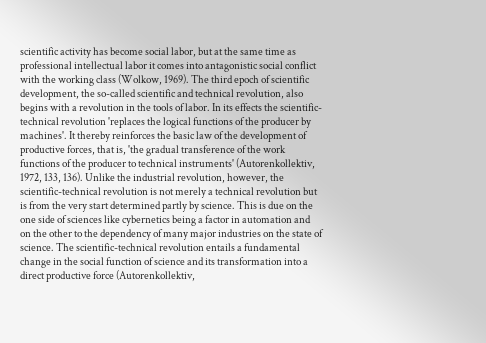scientific activity has become social labor, but at the same time as professional intellectual labor it comes into antagonistic social conflict with the working class (Wolkow, 1969). The third epoch of scientific development, the so-called scientific and technical revolution, also begins with a revolution in the tools of labor. In its effects the scientific-technical revolution 'replaces the logical functions of the producer by machines'. It thereby reinforces the basic law of the development of productive forces, that is, 'the gradual transference of the work functions of the producer to technical instruments' (Autorenkollektiv, 1972, 133, 136). Unlike the industrial revolution, however, the scientific-technical revolution is not merely a technical revolution but is from the very start determined partly by science. This is due on the one side of sciences like cybernetics being a factor in automation and on the other to the dependency of many major industries on the state of science. The scientific-technical revolution entails a fundamental change in the social function of science and its transformation into a direct productive force (Autorenkollektiv,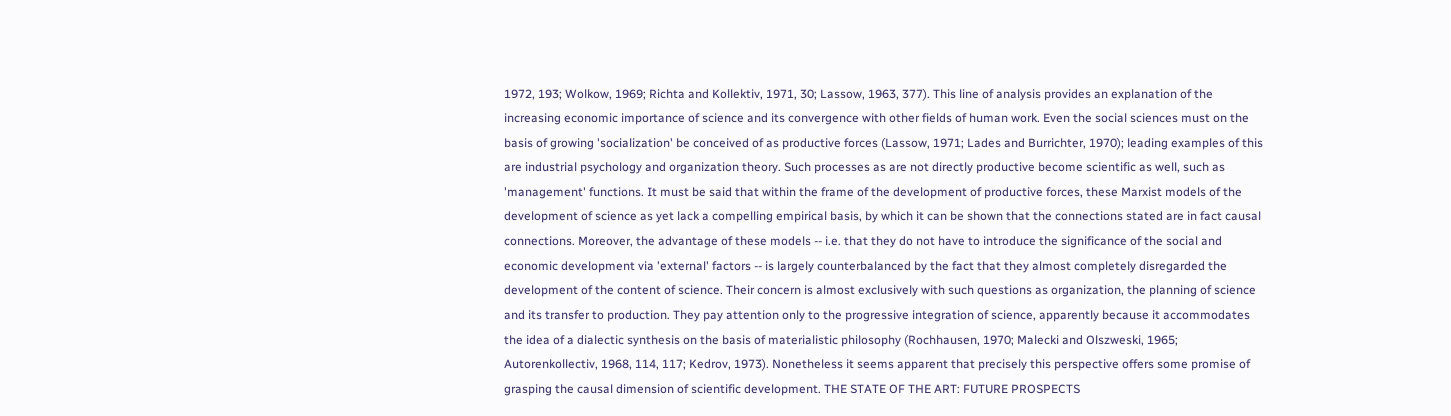1972, 193; Wolkow, 1969; Richta and Kollektiv, 1971, 30; Lassow, 1963, 377). This line of analysis provides an explanation of the increasing economic importance of science and its convergence with other fields of human work. Even the social sciences must on the basis of growing 'socialization' be conceived of as productive forces (Lassow, 1971; Lades and Burrichter, 1970); leading examples of this are industrial psychology and organization theory. Such processes as are not directly productive become scientific as well, such as 'management' functions. It must be said that within the frame of the development of productive forces, these Marxist models of the development of science as yet lack a compelling empirical basis, by which it can be shown that the connections stated are in fact causal connections. Moreover, the advantage of these models -- i.e. that they do not have to introduce the significance of the social and economic development via 'external' factors -- is largely counterbalanced by the fact that they almost completely disregarded the development of the content of science. Their concern is almost exclusively with such questions as organization, the planning of science and its transfer to production. They pay attention only to the progressive integration of science, apparently because it accommodates the idea of a dialectic synthesis on the basis of materialistic philosophy (Rochhausen, 1970; Malecki and Olszweski, 1965; Autorenkollectiv, 1968, 114, 117; Kedrov, 1973). Nonetheless it seems apparent that precisely this perspective offers some promise of grasping the causal dimension of scientific development. THE STATE OF THE ART: FUTURE PROSPECTS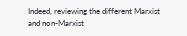Indeed, reviewing the different Marxist and non-Marxist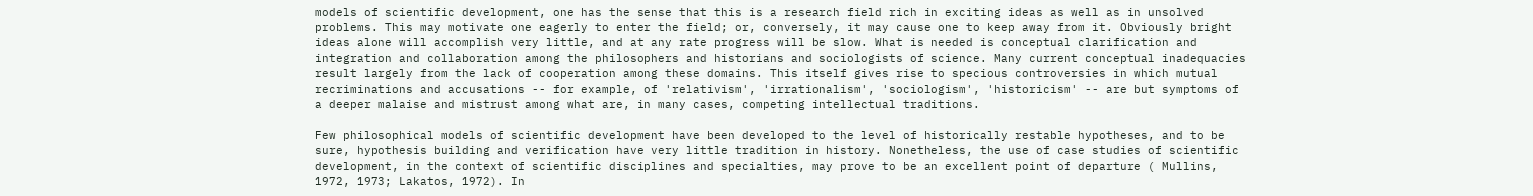models of scientific development, one has the sense that this is a research field rich in exciting ideas as well as in unsolved problems. This may motivate one eagerly to enter the field; or, conversely, it may cause one to keep away from it. Obviously bright ideas alone will accomplish very little, and at any rate progress will be slow. What is needed is conceptual clarification and integration and collaboration among the philosophers and historians and sociologists of science. Many current conceptual inadequacies result largely from the lack of cooperation among these domains. This itself gives rise to specious controversies in which mutual recriminations and accusations -- for example, of 'relativism', 'irrationalism', 'sociologism', 'historicism' -- are but symptoms of a deeper malaise and mistrust among what are, in many cases, competing intellectual traditions.

Few philosophical models of scientific development have been developed to the level of historically restable hypotheses, and to be sure, hypothesis building and verification have very little tradition in history. Nonetheless, the use of case studies of scientific development, in the context of scientific disciplines and specialties, may prove to be an excellent point of departure ( Mullins, 1972, 1973; Lakatos, 1972). In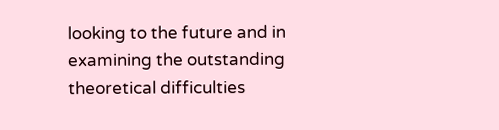looking to the future and in examining the outstanding theoretical difficulties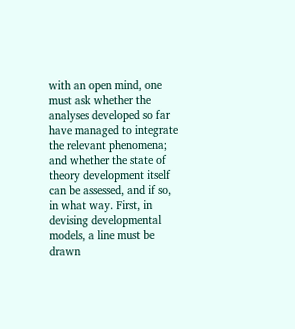with an open mind, one must ask whether the analyses developed so far have managed to integrate the relevant phenomena; and whether the state of theory development itself can be assessed, and if so, in what way. First, in devising developmental models, a line must be drawn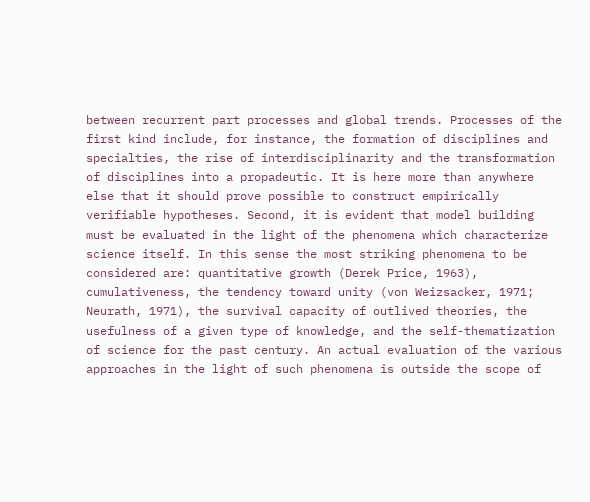between recurrent part processes and global trends. Processes of the first kind include, for instance, the formation of disciplines and specialties, the rise of interdisciplinarity and the transformation of disciplines into a propadeutic. It is here more than anywhere else that it should prove possible to construct empirically verifiable hypotheses. Second, it is evident that model building must be evaluated in the light of the phenomena which characterize science itself. In this sense the most striking phenomena to be considered are: quantitative growth (Derek Price, 1963), cumulativeness, the tendency toward unity (von Weizsacker, 1971; Neurath, 1971), the survival capacity of outlived theories, the usefulness of a given type of knowledge, and the self-thematization of science for the past century. An actual evaluation of the various approaches in the light of such phenomena is outside the scope of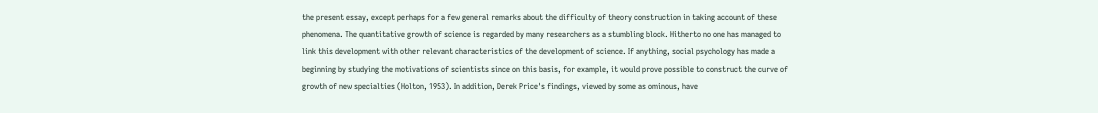the present essay, except perhaps for a few general remarks about the difficulty of theory construction in taking account of these phenomena. The quantitative growth of science is regarded by many researchers as a stumbling block. Hitherto no one has managed to link this development with other relevant characteristics of the development of science. If anything, social psychology has made a beginning by studying the motivations of scientists since on this basis, for example, it would prove possible to construct the curve of growth of new specialties (Holton, 1953). In addition, Derek Price's findings, viewed by some as ominous, have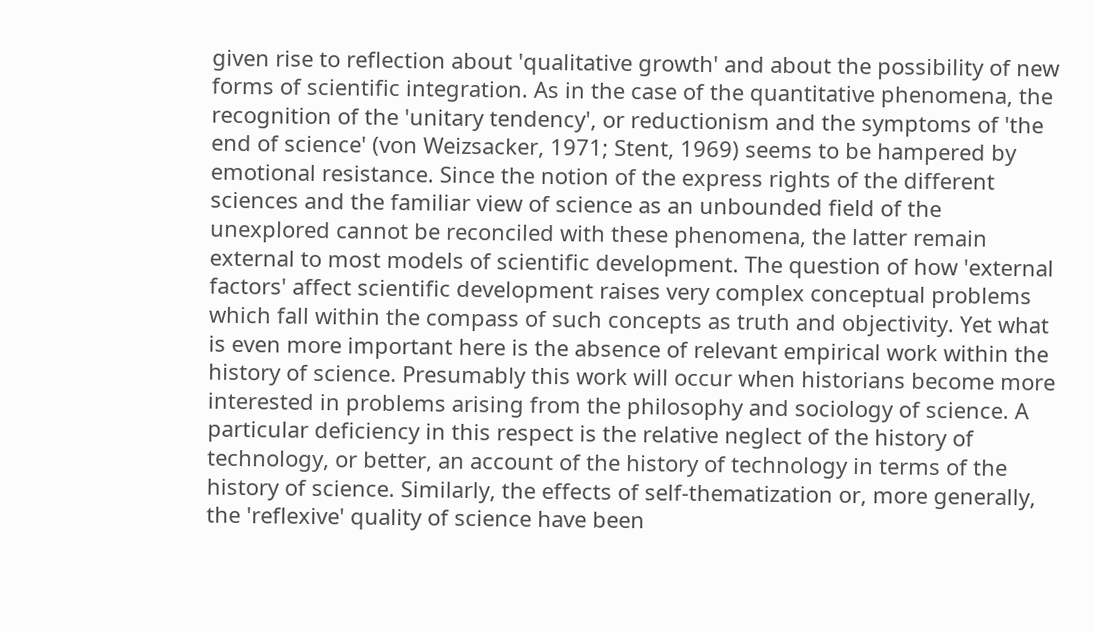given rise to reflection about 'qualitative growth' and about the possibility of new forms of scientific integration. As in the case of the quantitative phenomena, the recognition of the 'unitary tendency', or reductionism and the symptoms of 'the end of science' (von Weizsacker, 1971; Stent, 1969) seems to be hampered by emotional resistance. Since the notion of the express rights of the different sciences and the familiar view of science as an unbounded field of the unexplored cannot be reconciled with these phenomena, the latter remain external to most models of scientific development. The question of how 'external factors' affect scientific development raises very complex conceptual problems which fall within the compass of such concepts as truth and objectivity. Yet what is even more important here is the absence of relevant empirical work within the history of science. Presumably this work will occur when historians become more interested in problems arising from the philosophy and sociology of science. A particular deficiency in this respect is the relative neglect of the history of technology, or better, an account of the history of technology in terms of the history of science. Similarly, the effects of self-thematization or, more generally, the 'reflexive' quality of science have been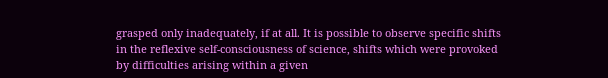grasped only inadequately, if at all. It is possible to observe specific shifts in the reflexive self-consciousness of science, shifts which were provoked by difficulties arising within a given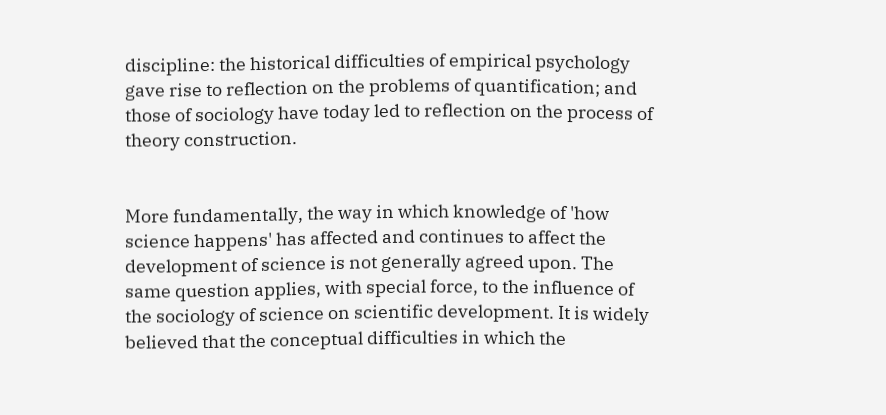discipline: the historical difficulties of empirical psychology gave rise to reflection on the problems of quantification; and those of sociology have today led to reflection on the process of theory construction.


More fundamentally, the way in which knowledge of 'how science happens' has affected and continues to affect the development of science is not generally agreed upon. The same question applies, with special force, to the influence of the sociology of science on scientific development. It is widely believed that the conceptual difficulties in which the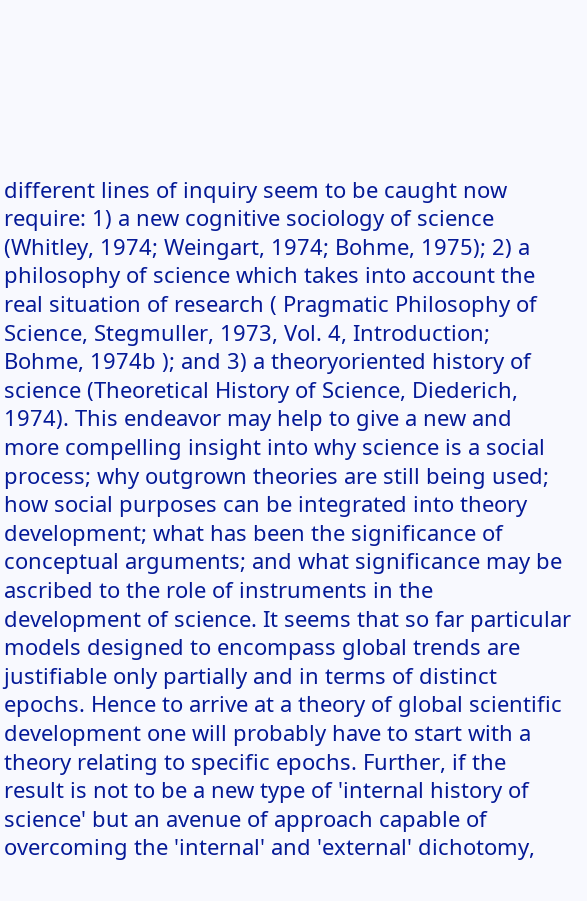different lines of inquiry seem to be caught now require: 1) a new cognitive sociology of science (Whitley, 1974; Weingart, 1974; Bohme, 1975); 2) a philosophy of science which takes into account the real situation of research ( Pragmatic Philosophy of Science, Stegmuller, 1973, Vol. 4, Introduction; Bohme, 1974b ); and 3) a theoryoriented history of science (Theoretical History of Science, Diederich, 1974). This endeavor may help to give a new and more compelling insight into why science is a social process; why outgrown theories are still being used; how social purposes can be integrated into theory development; what has been the significance of conceptual arguments; and what significance may be ascribed to the role of instruments in the development of science. It seems that so far particular models designed to encompass global trends are justifiable only partially and in terms of distinct epochs. Hence to arrive at a theory of global scientific development one will probably have to start with a theory relating to specific epochs. Further, if the result is not to be a new type of 'internal history of science' but an avenue of approach capable of overcoming the 'internal' and 'external' dichotomy,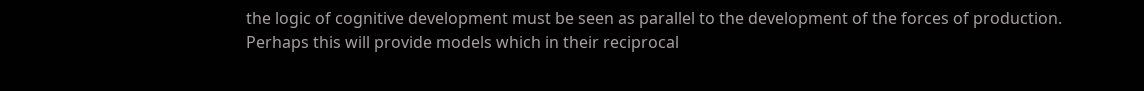the logic of cognitive development must be seen as parallel to the development of the forces of production. Perhaps this will provide models which in their reciprocal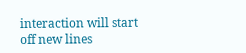interaction will start off new lines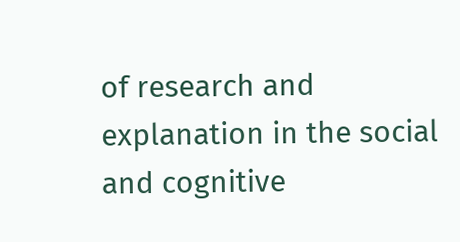of research and explanation in the social and cognitive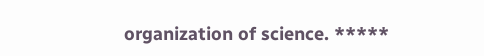organization of science. *****